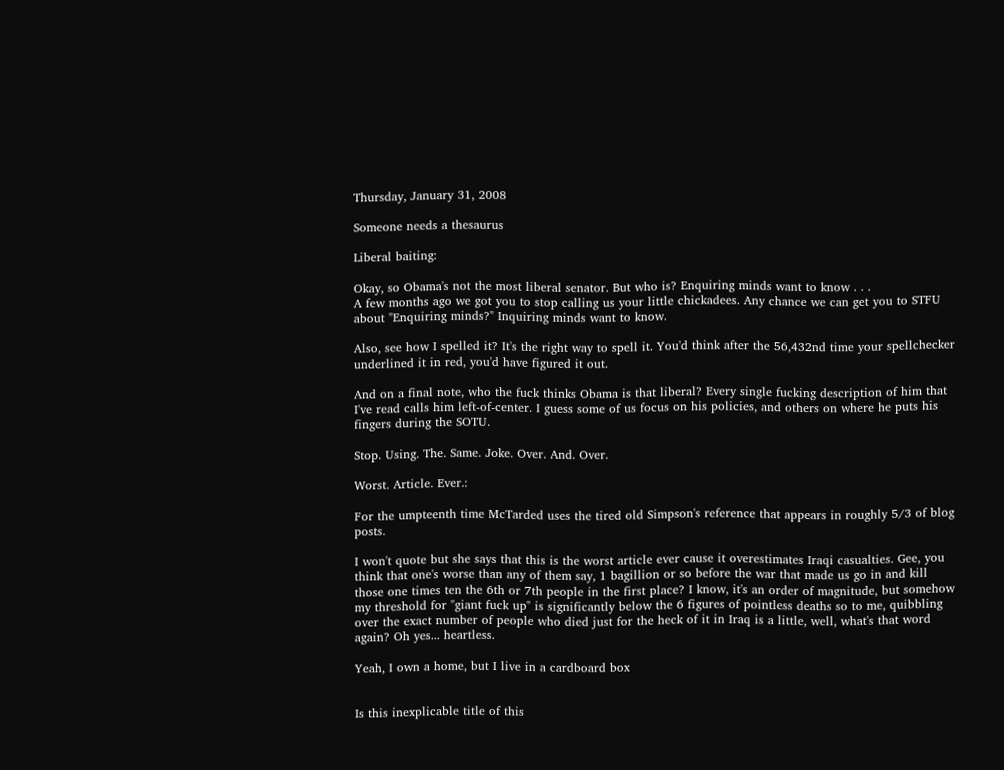Thursday, January 31, 2008

Someone needs a thesaurus

Liberal baiting:

Okay, so Obama's not the most liberal senator. But who is? Enquiring minds want to know . . .
A few months ago we got you to stop calling us your little chickadees. Any chance we can get you to STFU about "Enquiring minds?" Inquiring minds want to know.

Also, see how I spelled it? It's the right way to spell it. You'd think after the 56,432nd time your spellchecker underlined it in red, you'd have figured it out.

And on a final note, who the fuck thinks Obama is that liberal? Every single fucking description of him that I've read calls him left-of-center. I guess some of us focus on his policies, and others on where he puts his fingers during the SOTU.

Stop. Using. The. Same. Joke. Over. And. Over.

Worst. Article. Ever.:

For the umpteenth time McTarded uses the tired old Simpson's reference that appears in roughly 5/3 of blog posts.

I won't quote but she says that this is the worst article ever cause it overestimates Iraqi casualties. Gee, you think that one's worse than any of them say, 1 bagillion or so before the war that made us go in and kill those one times ten the 6th or 7th people in the first place? I know, it's an order of magnitude, but somehow my threshold for "giant fuck up" is significantly below the 6 figures of pointless deaths so to me, quibbling over the exact number of people who died just for the heck of it in Iraq is a little, well, what's that word again? Oh yes... heartless.

Yeah, I own a home, but I live in a cardboard box


Is this inexplicable title of this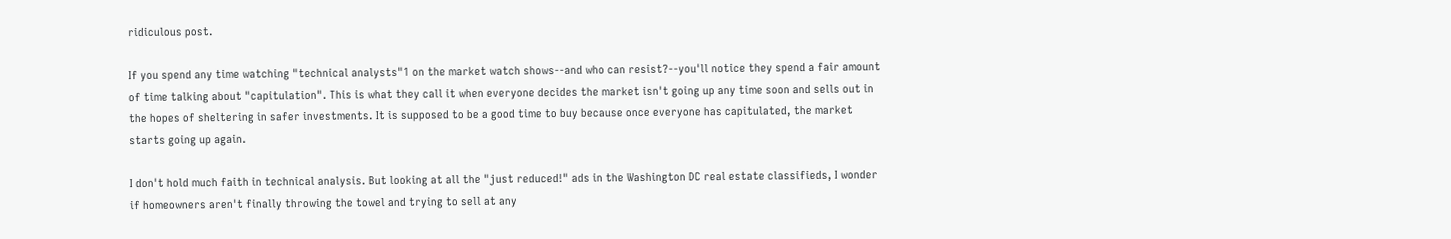ridiculous post.

If you spend any time watching "technical analysts"1 on the market watch shows--and who can resist?--you'll notice they spend a fair amount of time talking about "capitulation". This is what they call it when everyone decides the market isn't going up any time soon and sells out in the hopes of sheltering in safer investments. It is supposed to be a good time to buy because once everyone has capitulated, the market starts going up again.

I don't hold much faith in technical analysis. But looking at all the "just reduced!" ads in the Washington DC real estate classifieds, I wonder if homeowners aren't finally throwing the towel and trying to sell at any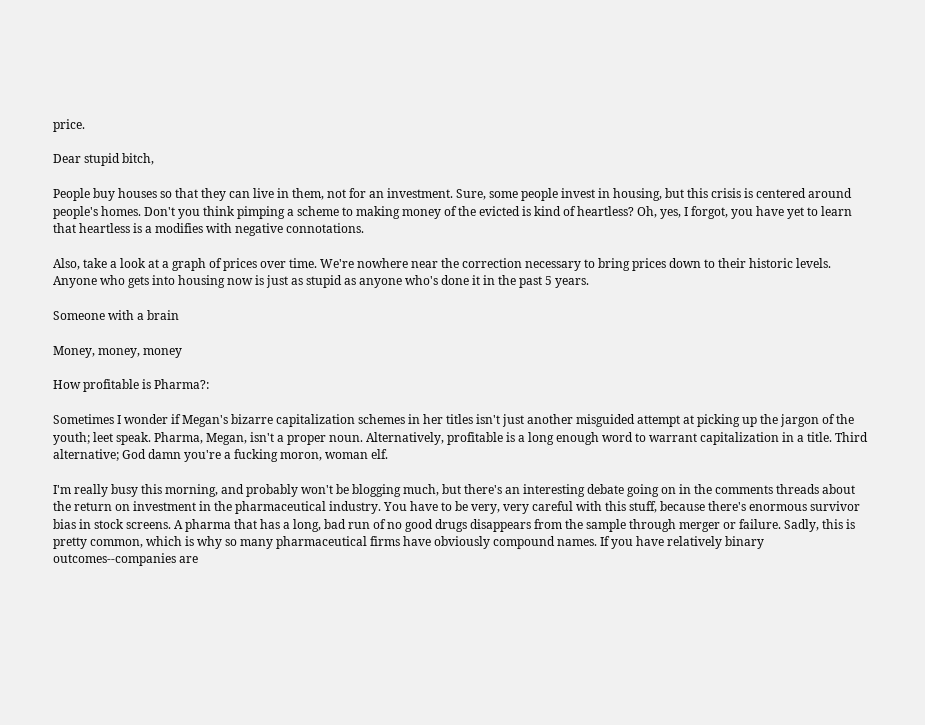price.

Dear stupid bitch,

People buy houses so that they can live in them, not for an investment. Sure, some people invest in housing, but this crisis is centered around people's homes. Don't you think pimping a scheme to making money of the evicted is kind of heartless? Oh, yes, I forgot, you have yet to learn that heartless is a modifies with negative connotations.

Also, take a look at a graph of prices over time. We're nowhere near the correction necessary to bring prices down to their historic levels. Anyone who gets into housing now is just as stupid as anyone who's done it in the past 5 years.

Someone with a brain

Money, money, money

How profitable is Pharma?:

Sometimes I wonder if Megan's bizarre capitalization schemes in her titles isn't just another misguided attempt at picking up the jargon of the youth; leet speak. Pharma, Megan, isn't a proper noun. Alternatively, profitable is a long enough word to warrant capitalization in a title. Third alternative; God damn you're a fucking moron, woman elf.

I'm really busy this morning, and probably won't be blogging much, but there's an interesting debate going on in the comments threads about the return on investment in the pharmaceutical industry. You have to be very, very careful with this stuff, because there's enormous survivor bias in stock screens. A pharma that has a long, bad run of no good drugs disappears from the sample through merger or failure. Sadly, this is pretty common, which is why so many pharmaceutical firms have obviously compound names. If you have relatively binary outcomes--companies are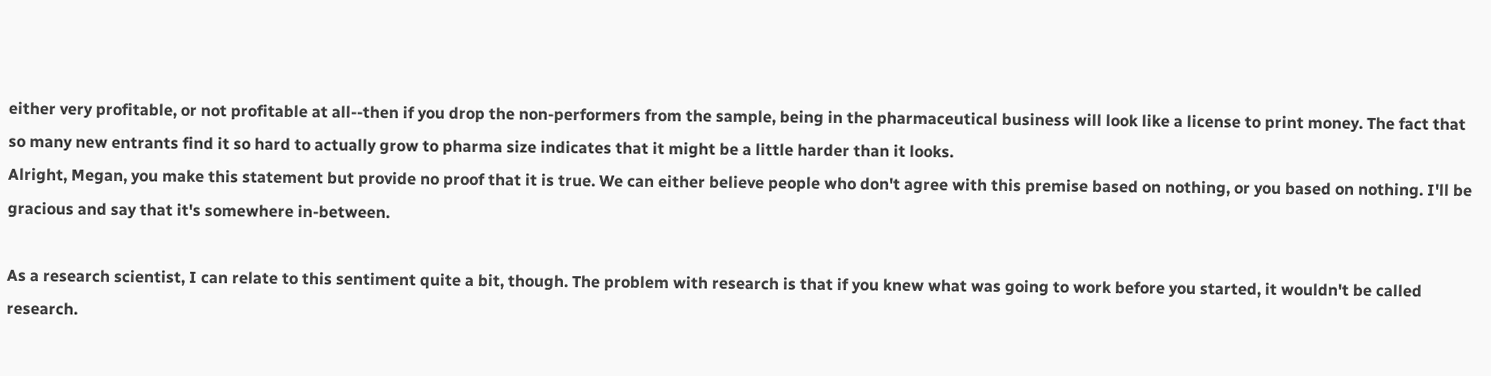either very profitable, or not profitable at all--then if you drop the non-performers from the sample, being in the pharmaceutical business will look like a license to print money. The fact that so many new entrants find it so hard to actually grow to pharma size indicates that it might be a little harder than it looks.
Alright, Megan, you make this statement but provide no proof that it is true. We can either believe people who don't agree with this premise based on nothing, or you based on nothing. I'll be gracious and say that it's somewhere in-between.

As a research scientist, I can relate to this sentiment quite a bit, though. The problem with research is that if you knew what was going to work before you started, it wouldn't be called research.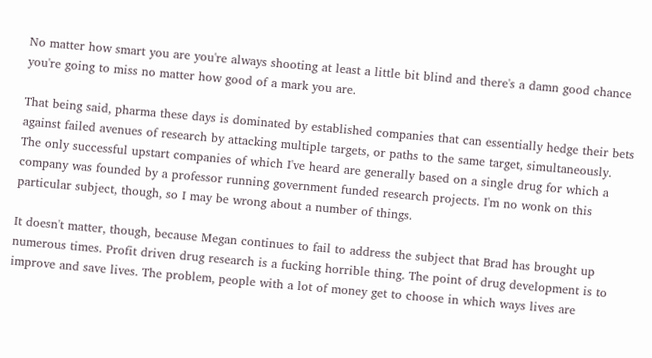No matter how smart you are you're always shooting at least a little bit blind and there's a damn good chance you're going to miss no matter how good of a mark you are.

That being said, pharma these days is dominated by established companies that can essentially hedge their bets against failed avenues of research by attacking multiple targets, or paths to the same target, simultaneously. The only successful upstart companies of which I've heard are generally based on a single drug for which a company was founded by a professor running government funded research projects. I'm no wonk on this particular subject, though, so I may be wrong about a number of things.

It doesn't matter, though, because Megan continues to fail to address the subject that Brad has brought up numerous times. Profit driven drug research is a fucking horrible thing. The point of drug development is to improve and save lives. The problem, people with a lot of money get to choose in which ways lives are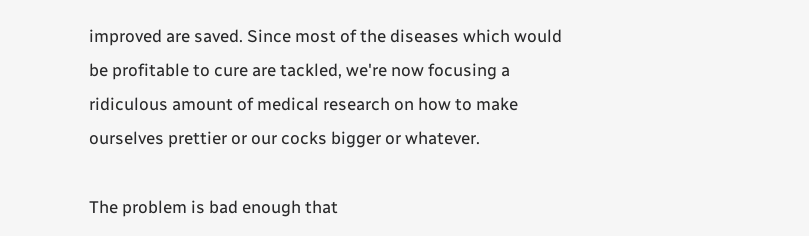improved are saved. Since most of the diseases which would be profitable to cure are tackled, we're now focusing a ridiculous amount of medical research on how to make ourselves prettier or our cocks bigger or whatever.

The problem is bad enough that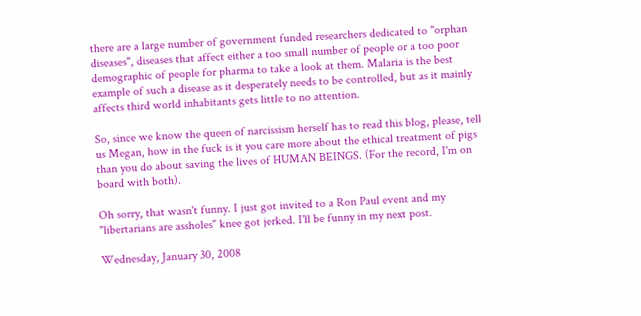there are a large number of government funded researchers dedicated to "orphan diseases", diseases that affect either a too small number of people or a too poor demographic of people for pharma to take a look at them. Malaria is the best example of such a disease as it desperately needs to be controlled, but as it mainly affects third world inhabitants gets little to no attention.

So, since we know the queen of narcissism herself has to read this blog, please, tell us Megan, how in the fuck is it you care more about the ethical treatment of pigs than you do about saving the lives of HUMAN BEINGS. (For the record, I'm on board with both).

Oh sorry, that wasn't funny. I just got invited to a Ron Paul event and my "libertarians are assholes" knee got jerked. I'll be funny in my next post.

Wednesday, January 30, 2008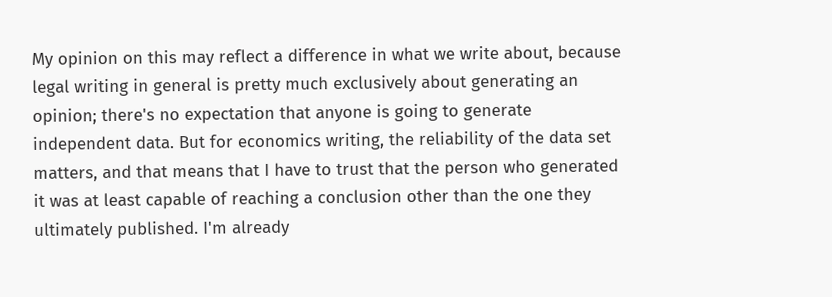My opinion on this may reflect a difference in what we write about, because legal writing in general is pretty much exclusively about generating an opinion; there's no expectation that anyone is going to generate independent data. But for economics writing, the reliability of the data set matters, and that means that I have to trust that the person who generated it was at least capable of reaching a conclusion other than the one they ultimately published. I'm already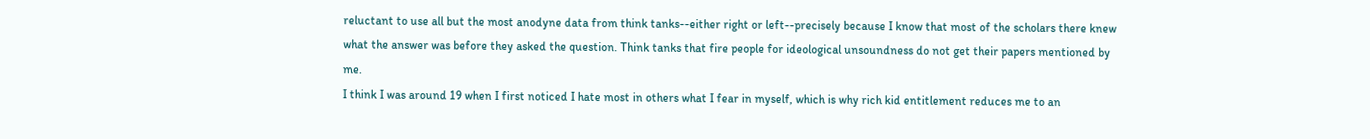reluctant to use all but the most anodyne data from think tanks--either right or left--precisely because I know that most of the scholars there knew what the answer was before they asked the question. Think tanks that fire people for ideological unsoundness do not get their papers mentioned by me.
I think I was around 19 when I first noticed I hate most in others what I fear in myself, which is why rich kid entitlement reduces me to an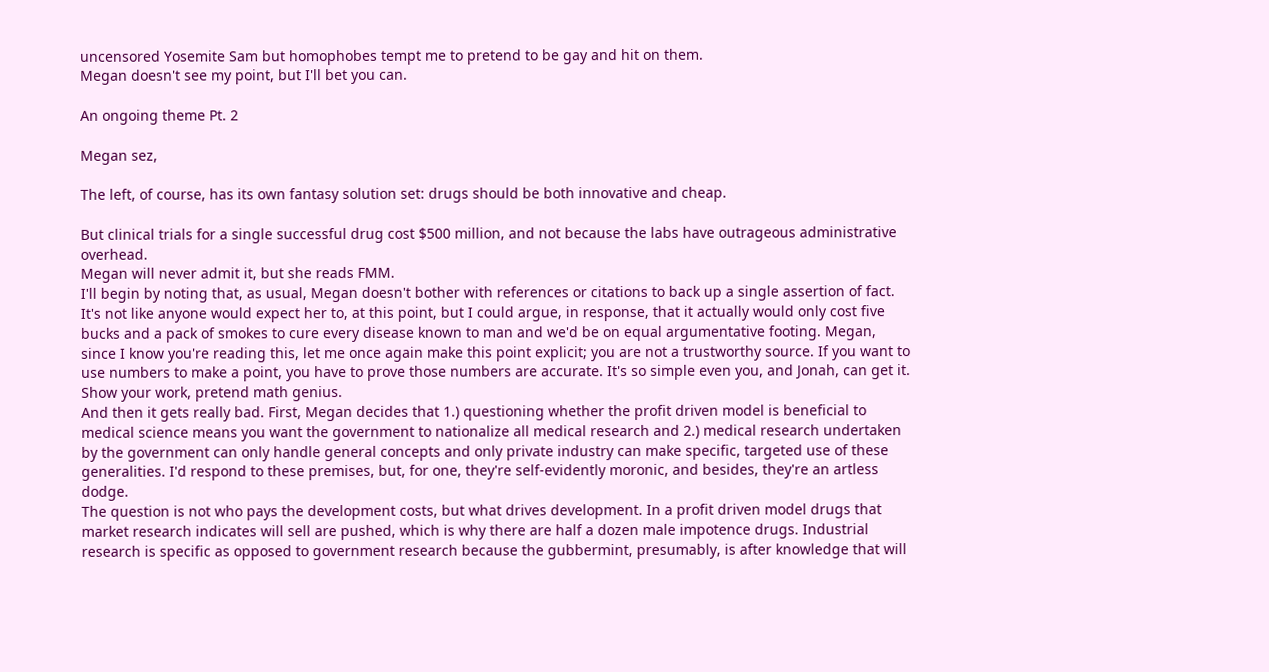uncensored Yosemite Sam but homophobes tempt me to pretend to be gay and hit on them.
Megan doesn't see my point, but I'll bet you can.

An ongoing theme Pt. 2

Megan sez,

The left, of course, has its own fantasy solution set: drugs should be both innovative and cheap.

But clinical trials for a single successful drug cost $500 million, and not because the labs have outrageous administrative overhead.
Megan will never admit it, but she reads FMM.
I'll begin by noting that, as usual, Megan doesn't bother with references or citations to back up a single assertion of fact. It's not like anyone would expect her to, at this point, but I could argue, in response, that it actually would only cost five bucks and a pack of smokes to cure every disease known to man and we'd be on equal argumentative footing. Megan, since I know you're reading this, let me once again make this point explicit; you are not a trustworthy source. If you want to use numbers to make a point, you have to prove those numbers are accurate. It's so simple even you, and Jonah, can get it. Show your work, pretend math genius.
And then it gets really bad. First, Megan decides that 1.) questioning whether the profit driven model is beneficial to medical science means you want the government to nationalize all medical research and 2.) medical research undertaken by the government can only handle general concepts and only private industry can make specific, targeted use of these generalities. I'd respond to these premises, but, for one, they're self-evidently moronic, and besides, they're an artless dodge.
The question is not who pays the development costs, but what drives development. In a profit driven model drugs that market research indicates will sell are pushed, which is why there are half a dozen male impotence drugs. Industrial research is specific as opposed to government research because the gubbermint, presumably, is after knowledge that will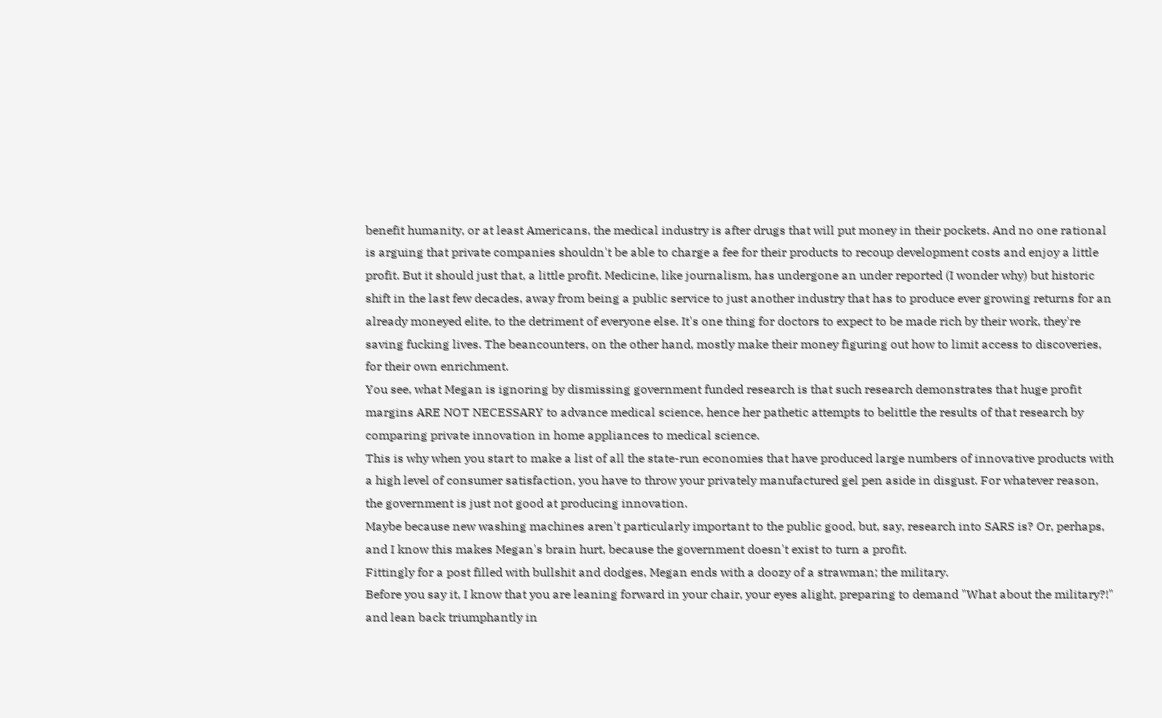benefit humanity, or at least Americans, the medical industry is after drugs that will put money in their pockets. And no one rational is arguing that private companies shouldn't be able to charge a fee for their products to recoup development costs and enjoy a little profit. But it should just that, a little profit. Medicine, like journalism, has undergone an under reported (I wonder why) but historic shift in the last few decades, away from being a public service to just another industry that has to produce ever growing returns for an already moneyed elite, to the detriment of everyone else. It's one thing for doctors to expect to be made rich by their work, they're saving fucking lives. The beancounters, on the other hand, mostly make their money figuring out how to limit access to discoveries, for their own enrichment.
You see, what Megan is ignoring by dismissing government funded research is that such research demonstrates that huge profit margins ARE NOT NECESSARY to advance medical science, hence her pathetic attempts to belittle the results of that research by comparing private innovation in home appliances to medical science.
This is why when you start to make a list of all the state-run economies that have produced large numbers of innovative products with a high level of consumer satisfaction, you have to throw your privately manufactured gel pen aside in disgust. For whatever reason, the government is just not good at producing innovation.
Maybe because new washing machines aren't particularly important to the public good, but, say, research into SARS is? Or, perhaps, and I know this makes Megan's brain hurt, because the government doesn't exist to turn a profit.
Fittingly for a post filled with bullshit and dodges, Megan ends with a doozy of a strawman; the military.
Before you say it, I know that you are leaning forward in your chair, your eyes alight, preparing to demand "What about the military?!" and lean back triumphantly in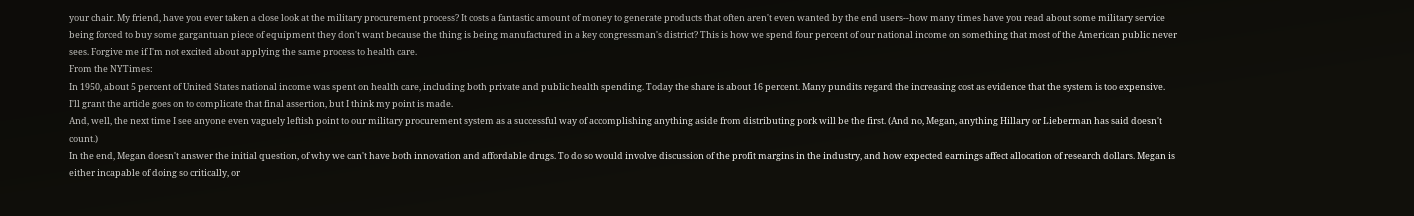your chair. My friend, have you ever taken a close look at the military procurement process? It costs a fantastic amount of money to generate products that often aren't even wanted by the end users--how many times have you read about some military service being forced to buy some gargantuan piece of equipment they don't want because the thing is being manufactured in a key congressman's district? This is how we spend four percent of our national income on something that most of the American public never sees. Forgive me if I'm not excited about applying the same process to health care.
From the NYTimes:
In 1950, about 5 percent of United States national income was spent on health care, including both private and public health spending. Today the share is about 16 percent. Many pundits regard the increasing cost as evidence that the system is too expensive.
I'll grant the article goes on to complicate that final assertion, but I think my point is made.
And, well, the next time I see anyone even vaguely leftish point to our military procurement system as a successful way of accomplishing anything aside from distributing pork will be the first. (And no, Megan, anything Hillary or Lieberman has said doesn't count.)
In the end, Megan doesn't answer the initial question, of why we can't have both innovation and affordable drugs. To do so would involve discussion of the profit margins in the industry, and how expected earnings affect allocation of research dollars. Megan is either incapable of doing so critically, or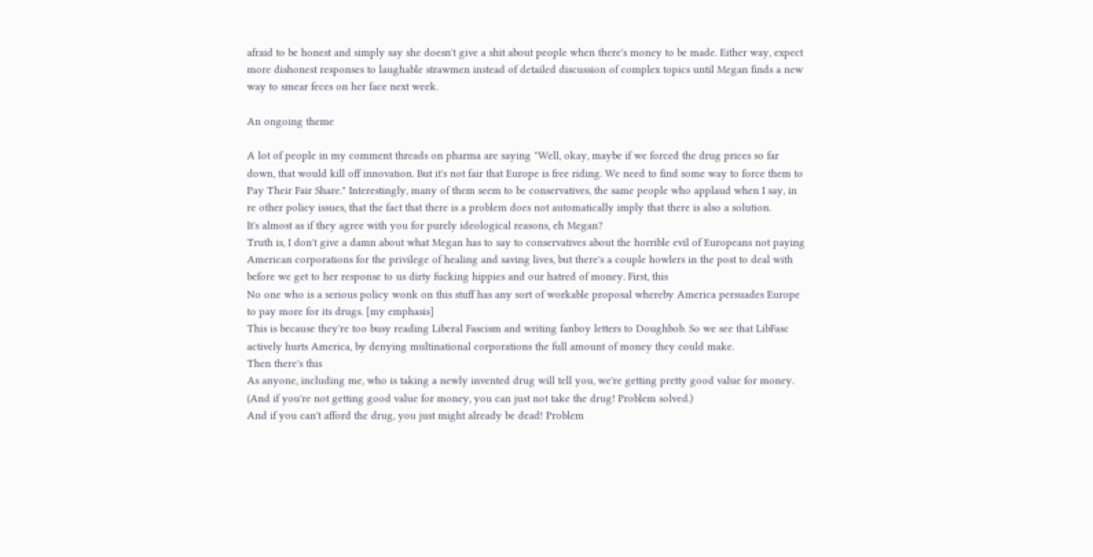afraid to be honest and simply say she doesn't give a shit about people when there's money to be made. Either way, expect more dishonest responses to laughable strawmen instead of detailed discussion of complex topics until Megan finds a new way to smear feces on her face next week.

An ongoing theme

A lot of people in my comment threads on pharma are saying "Well, okay, maybe if we forced the drug prices so far down, that would kill off innovation. But it's not fair that Europe is free riding. We need to find some way to force them to Pay Their Fair Share." Interestingly, many of them seem to be conservatives, the same people who applaud when I say, in re other policy issues, that the fact that there is a problem does not automatically imply that there is also a solution.
It's almost as if they agree with you for purely ideological reasons, eh Megan?
Truth is, I don't give a damn about what Megan has to say to conservatives about the horrible evil of Europeans not paying American corporations for the privilege of healing and saving lives, but there's a couple howlers in the post to deal with before we get to her response to us dirty fucking hippies and our hatred of money. First, this
No one who is a serious policy wonk on this stuff has any sort of workable proposal whereby America persuades Europe to pay more for its drugs. [my emphasis]
This is because they're too busy reading Liberal Fascism and writing fanboy letters to Doughbob. So we see that LibFasc actively hurts America, by denying multinational corporations the full amount of money they could make.
Then there's this
As anyone, including me, who is taking a newly invented drug will tell you, we're getting pretty good value for money. (And if you're not getting good value for money, you can just not take the drug! Problem solved.)
And if you can't afford the drug, you just might already be dead! Problem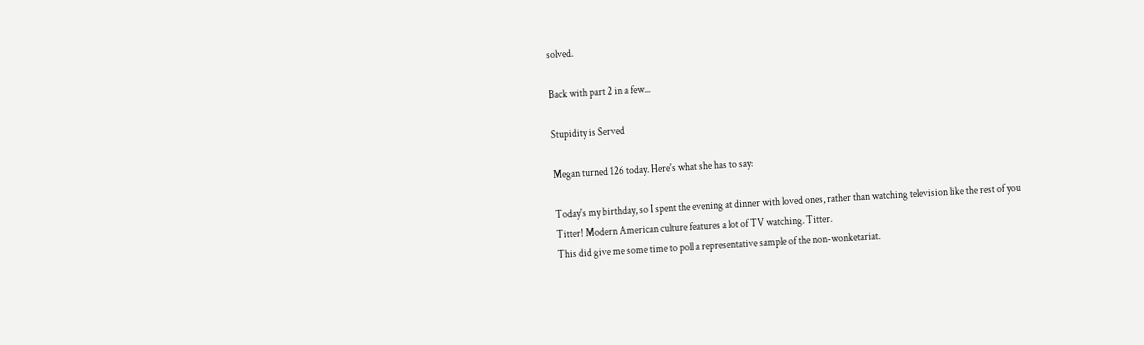solved.

Back with part 2 in a few...

Stupidity is Served

Megan turned 126 today. Here's what she has to say:

Today's my birthday, so I spent the evening at dinner with loved ones, rather than watching television like the rest of you
Titter! Modern American culture features a lot of TV watching. Titter.
This did give me some time to poll a representative sample of the non-wonketariat.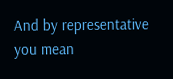And by representative you mean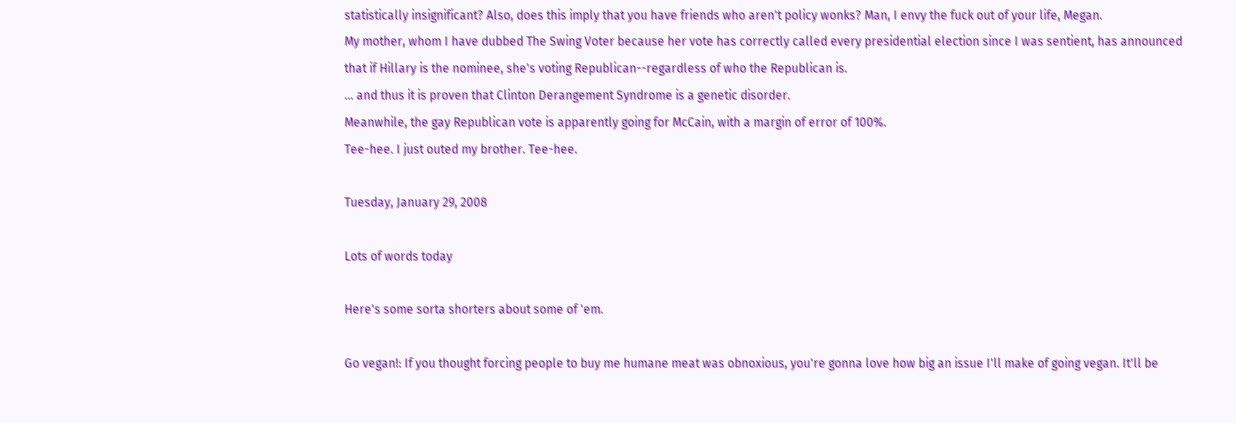statistically insignificant? Also, does this imply that you have friends who aren't policy wonks? Man, I envy the fuck out of your life, Megan.
My mother, whom I have dubbed The Swing Voter because her vote has correctly called every presidential election since I was sentient, has announced that if Hillary is the nominee, she's voting Republican--regardless of who the Republican is.
... and thus it is proven that Clinton Derangement Syndrome is a genetic disorder.
Meanwhile, the gay Republican vote is apparently going for McCain, with a margin of error of 100%.
Tee-hee. I just outed my brother. Tee-hee.

Tuesday, January 29, 2008

Lots of words today

Here's some sorta shorters about some of 'em.

Go vegan!: If you thought forcing people to buy me humane meat was obnoxious, you're gonna love how big an issue I'll make of going vegan. It'll be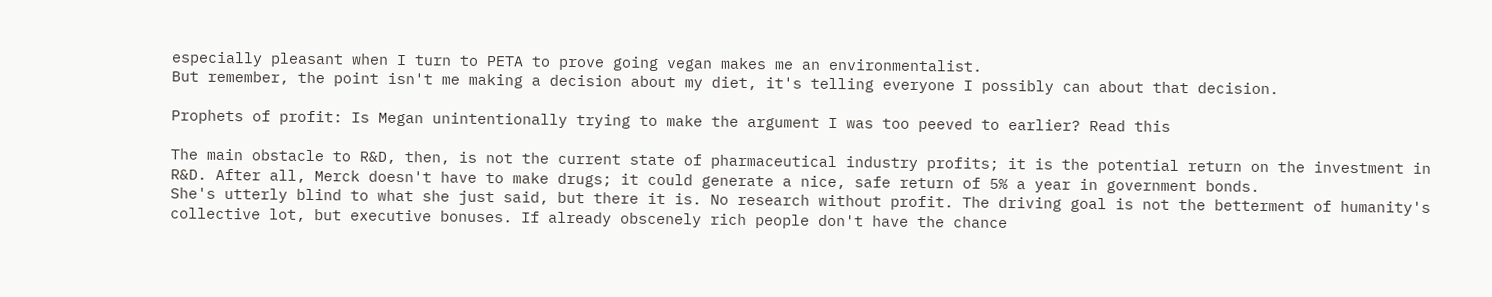especially pleasant when I turn to PETA to prove going vegan makes me an environmentalist.
But remember, the point isn't me making a decision about my diet, it's telling everyone I possibly can about that decision.

Prophets of profit: Is Megan unintentionally trying to make the argument I was too peeved to earlier? Read this

The main obstacle to R&D, then, is not the current state of pharmaceutical industry profits; it is the potential return on the investment in R&D. After all, Merck doesn't have to make drugs; it could generate a nice, safe return of 5% a year in government bonds.
She's utterly blind to what she just said, but there it is. No research without profit. The driving goal is not the betterment of humanity's collective lot, but executive bonuses. If already obscenely rich people don't have the chance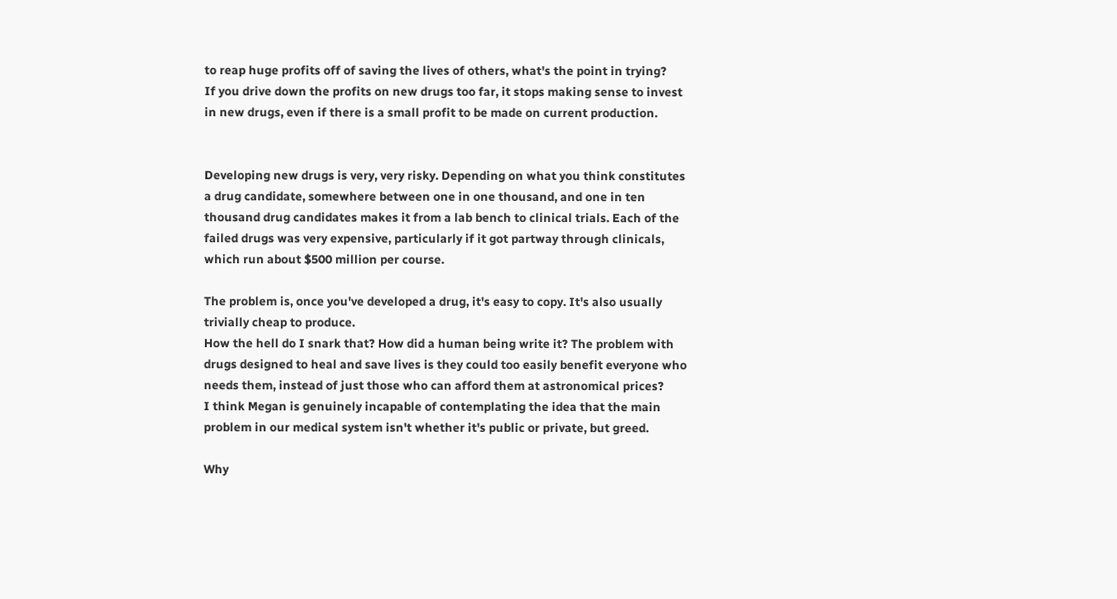to reap huge profits off of saving the lives of others, what's the point in trying?
If you drive down the profits on new drugs too far, it stops making sense to invest in new drugs, even if there is a small profit to be made on current production.


Developing new drugs is very, very risky. Depending on what you think constitutes a drug candidate, somewhere between one in one thousand, and one in ten thousand drug candidates makes it from a lab bench to clinical trials. Each of the failed drugs was very expensive, particularly if it got partway through clinicals, which run about $500 million per course.

The problem is, once you've developed a drug, it's easy to copy. It's also usually trivially cheap to produce.
How the hell do I snark that? How did a human being write it? The problem with drugs designed to heal and save lives is they could too easily benefit everyone who needs them, instead of just those who can afford them at astronomical prices?
I think Megan is genuinely incapable of contemplating the idea that the main problem in our medical system isn't whether it's public or private, but greed.

Why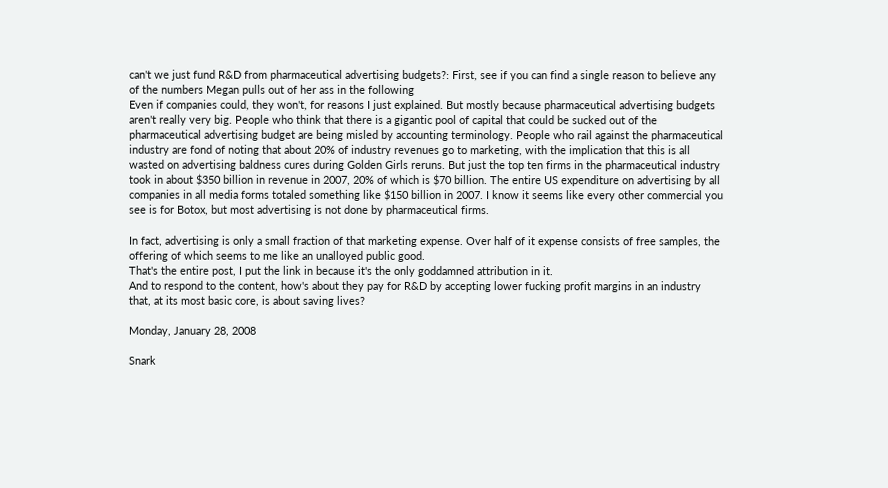can't we just fund R&D from pharmaceutical advertising budgets?: First, see if you can find a single reason to believe any of the numbers Megan pulls out of her ass in the following
Even if companies could, they won't, for reasons I just explained. But mostly because pharmaceutical advertising budgets aren't really very big. People who think that there is a gigantic pool of capital that could be sucked out of the pharmaceutical advertising budget are being misled by accounting terminology. People who rail against the pharmaceutical industry are fond of noting that about 20% of industry revenues go to marketing, with the implication that this is all wasted on advertising baldness cures during Golden Girls reruns. But just the top ten firms in the pharmaceutical industry took in about $350 billion in revenue in 2007, 20% of which is $70 billion. The entire US expenditure on advertising by all companies in all media forms totaled something like $150 billion in 2007. I know it seems like every other commercial you see is for Botox, but most advertising is not done by pharmaceutical firms.

In fact, advertising is only a small fraction of that marketing expense. Over half of it expense consists of free samples, the offering of which seems to me like an unalloyed public good.
That's the entire post, I put the link in because it's the only goddamned attribution in it.
And to respond to the content, how's about they pay for R&D by accepting lower fucking profit margins in an industry that, at its most basic core, is about saving lives?

Monday, January 28, 2008

Snark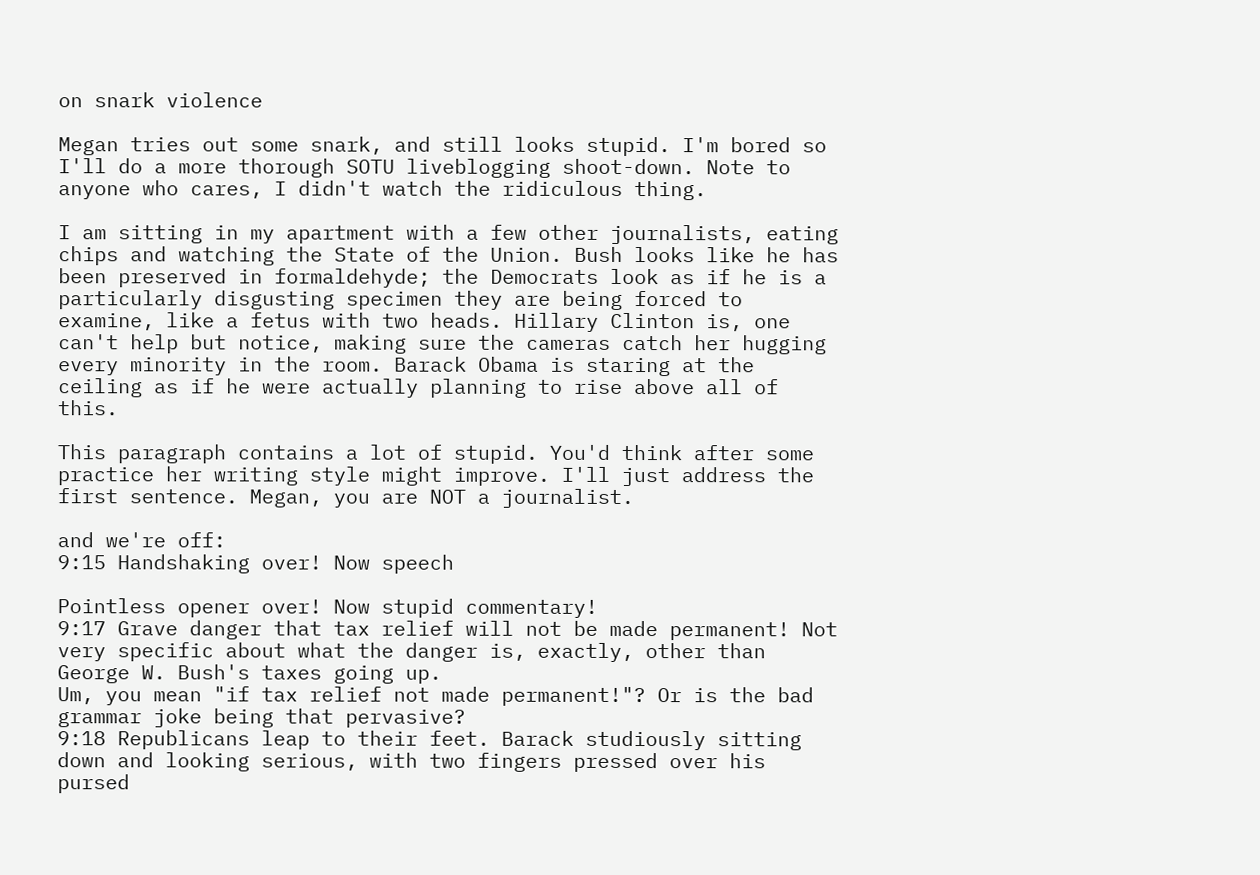on snark violence

Megan tries out some snark, and still looks stupid. I'm bored so I'll do a more thorough SOTU liveblogging shoot-down. Note to anyone who cares, I didn't watch the ridiculous thing.

I am sitting in my apartment with a few other journalists, eating chips and watching the State of the Union. Bush looks like he has been preserved in formaldehyde; the Democrats look as if he is a particularly disgusting specimen they are being forced to examine, like a fetus with two heads. Hillary Clinton is, one can't help but notice, making sure the cameras catch her hugging every minority in the room. Barack Obama is staring at the ceiling as if he were actually planning to rise above all of this.

This paragraph contains a lot of stupid. You'd think after some practice her writing style might improve. I'll just address the first sentence. Megan, you are NOT a journalist.

and we're off:
9:15 Handshaking over! Now speech

Pointless opener over! Now stupid commentary!
9:17 Grave danger that tax relief will not be made permanent! Not very specific about what the danger is, exactly, other than George W. Bush's taxes going up.
Um, you mean "if tax relief not made permanent!"? Or is the bad grammar joke being that pervasive?
9:18 Republicans leap to their feet. Barack studiously sitting down and looking serious, with two fingers pressed over his pursed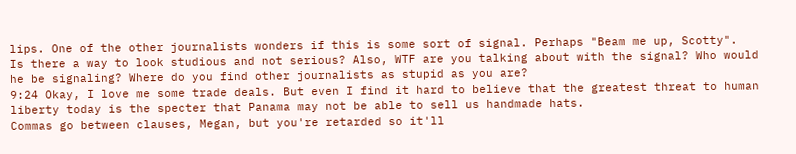lips. One of the other journalists wonders if this is some sort of signal. Perhaps "Beam me up, Scotty".
Is there a way to look studious and not serious? Also, WTF are you talking about with the signal? Who would he be signaling? Where do you find other journalists as stupid as you are?
9:24 Okay, I love me some trade deals. But even I find it hard to believe that the greatest threat to human liberty today is the specter that Panama may not be able to sell us handmade hats.
Commas go between clauses, Megan, but you're retarded so it'll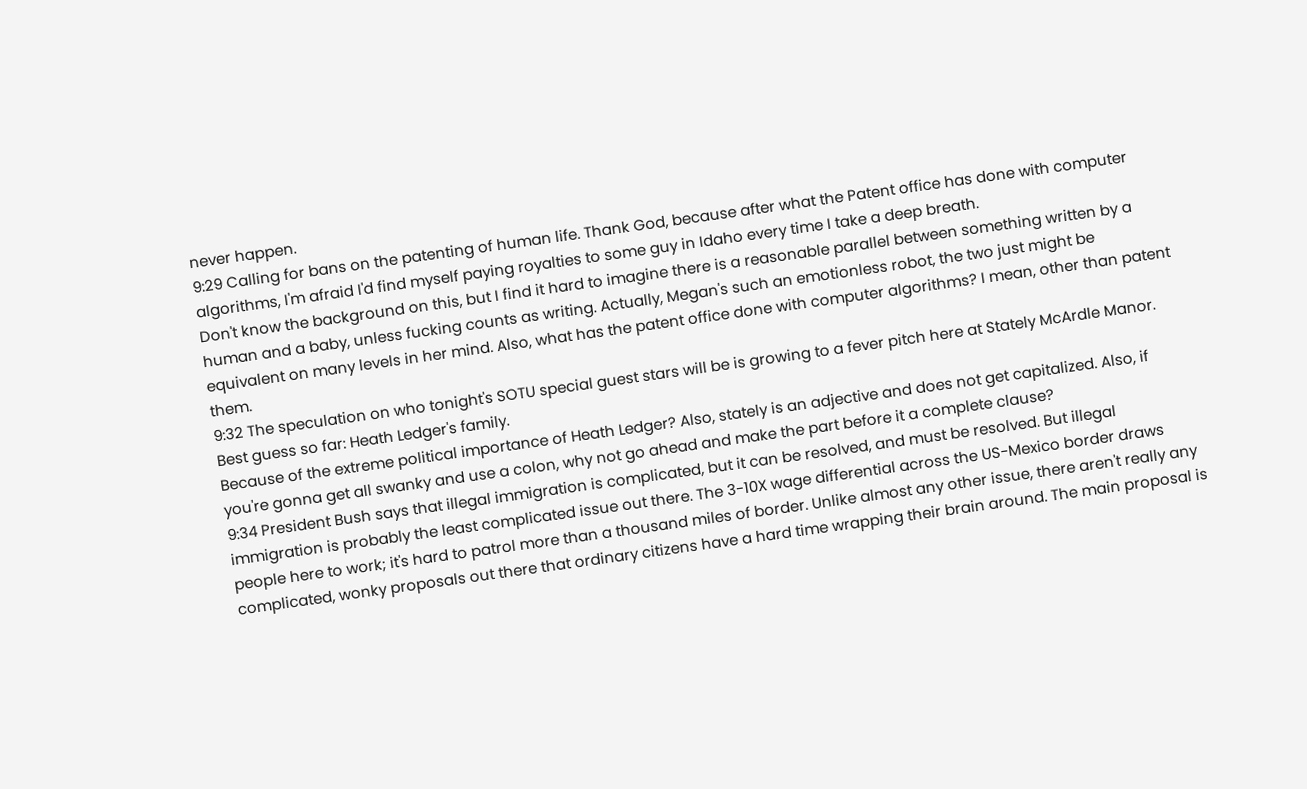never happen.
9:29 Calling for bans on the patenting of human life. Thank God, because after what the Patent office has done with computer algorithms, I'm afraid I'd find myself paying royalties to some guy in Idaho every time I take a deep breath.
Don't know the background on this, but I find it hard to imagine there is a reasonable parallel between something written by a human and a baby, unless fucking counts as writing. Actually, Megan's such an emotionless robot, the two just might be equivalent on many levels in her mind. Also, what has the patent office done with computer algorithms? I mean, other than patent them.
9:32 The speculation on who tonight's SOTU special guest stars will be is growing to a fever pitch here at Stately McArdle Manor. Best guess so far: Heath Ledger's family.
Because of the extreme political importance of Heath Ledger? Also, stately is an adjective and does not get capitalized. Also, if you're gonna get all swanky and use a colon, why not go ahead and make the part before it a complete clause?
9:34 President Bush says that illegal immigration is complicated, but it can be resolved, and must be resolved. But illegal immigration is probably the least complicated issue out there. The 3-10X wage differential across the US-Mexico border draws people here to work; it's hard to patrol more than a thousand miles of border. Unlike almost any other issue, there aren't really any complicated, wonky proposals out there that ordinary citizens have a hard time wrapping their brain around. The main proposal is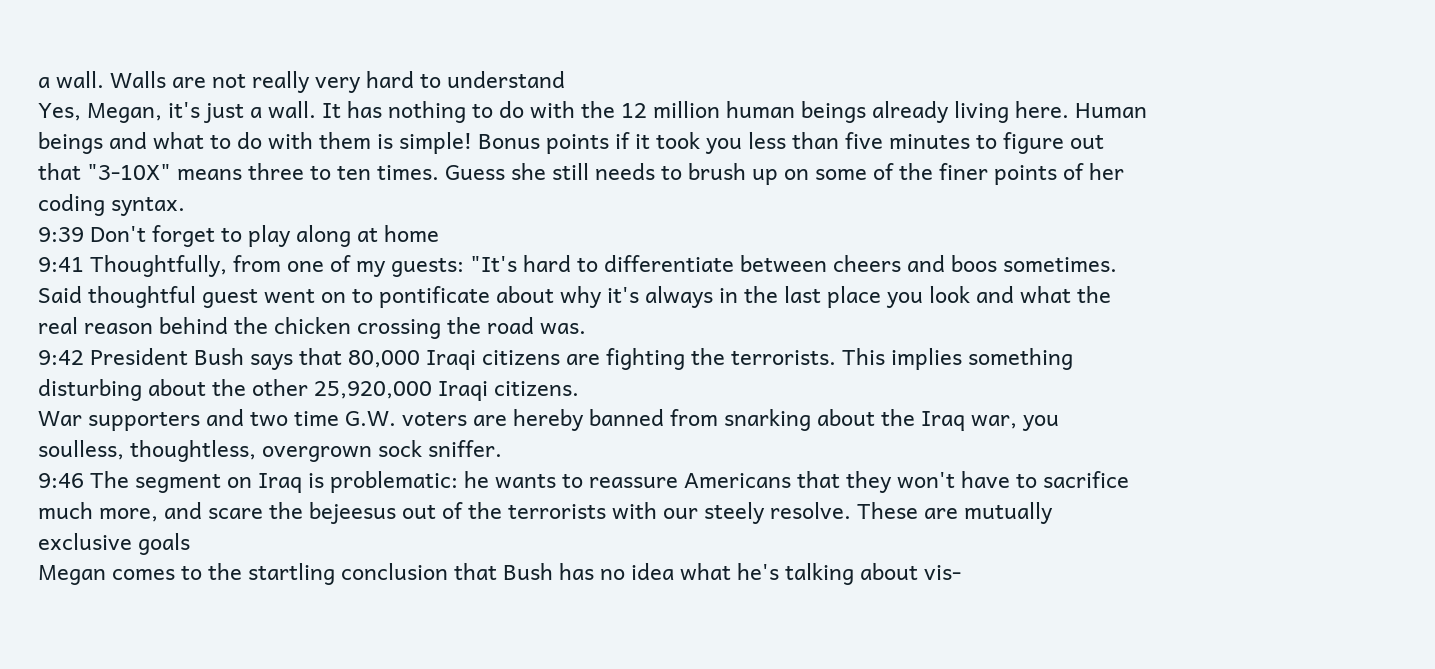a wall. Walls are not really very hard to understand
Yes, Megan, it's just a wall. It has nothing to do with the 12 million human beings already living here. Human beings and what to do with them is simple! Bonus points if it took you less than five minutes to figure out that "3-10X" means three to ten times. Guess she still needs to brush up on some of the finer points of her coding syntax.
9:39 Don't forget to play along at home
9:41 Thoughtfully, from one of my guests: "It's hard to differentiate between cheers and boos sometimes.
Said thoughtful guest went on to pontificate about why it's always in the last place you look and what the real reason behind the chicken crossing the road was.
9:42 President Bush says that 80,000 Iraqi citizens are fighting the terrorists. This implies something disturbing about the other 25,920,000 Iraqi citizens.
War supporters and two time G.W. voters are hereby banned from snarking about the Iraq war, you soulless, thoughtless, overgrown sock sniffer.
9:46 The segment on Iraq is problematic: he wants to reassure Americans that they won't have to sacrifice much more, and scare the bejeesus out of the terrorists with our steely resolve. These are mutually exclusive goals
Megan comes to the startling conclusion that Bush has no idea what he's talking about vis-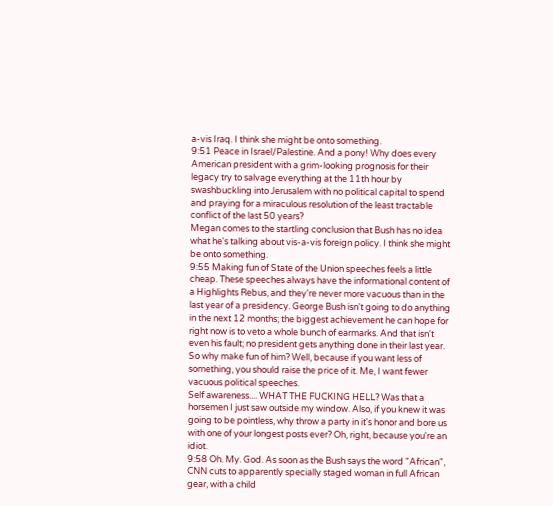a-vis Iraq. I think she might be onto something.
9:51 Peace in Israel/Palestine. And a pony! Why does every American president with a grim-looking prognosis for their legacy try to salvage everything at the 11th hour by swashbuckling into Jerusalem with no political capital to spend and praying for a miraculous resolution of the least tractable conflict of the last 50 years?
Megan comes to the startling conclusion that Bush has no idea what he's talking about vis-a-vis foreign policy. I think she might be onto something.
9:55 Making fun of State of the Union speeches feels a little cheap. These speeches always have the informational content of a Highlights Rebus, and they're never more vacuous than in the last year of a presidency. George Bush isn't going to do anything in the next 12 months; the biggest achievement he can hope for right now is to veto a whole bunch of earmarks. And that isn't even his fault; no president gets anything done in their last year. So why make fun of him? Well, because if you want less of something, you should raise the price of it. Me, I want fewer vacuous political speeches.
Self awareness.... WHAT THE FUCKING HELL? Was that a horsemen I just saw outside my window. Also, if you knew it was going to be pointless, why throw a party in it's honor and bore us with one of your longest posts ever? Oh, right, because you're an idiot.
9:58 Oh. My. God. As soon as the Bush says the word "African", CNN cuts to apparently specially staged woman in full African gear, with a child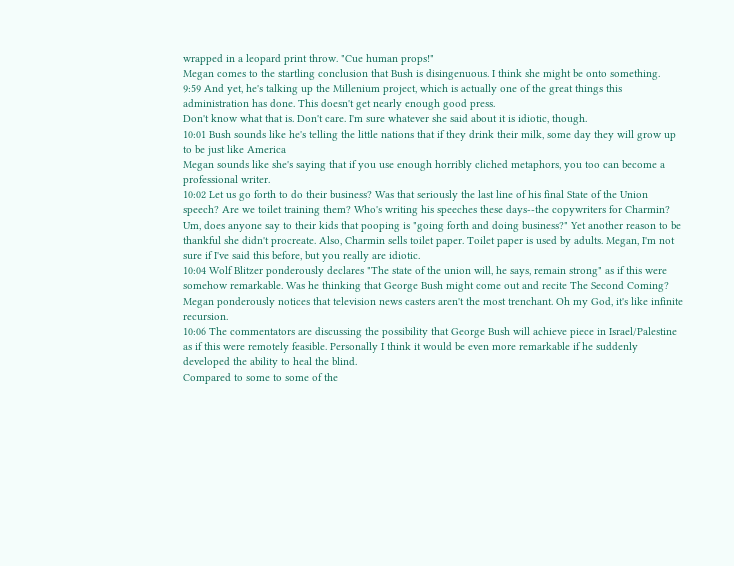wrapped in a leopard print throw. "Cue human props!"
Megan comes to the startling conclusion that Bush is disingenuous. I think she might be onto something.
9:59 And yet, he's talking up the Millenium project, which is actually one of the great things this administration has done. This doesn't get nearly enough good press.
Don't know what that is. Don't care. I'm sure whatever she said about it is idiotic, though.
10:01 Bush sounds like he's telling the little nations that if they drink their milk, some day they will grow up to be just like America
Megan sounds like she's saying that if you use enough horribly cliched metaphors, you too can become a professional writer.
10:02 Let us go forth to do their business? Was that seriously the last line of his final State of the Union speech? Are we toilet training them? Who's writing his speeches these days--the copywriters for Charmin?
Um, does anyone say to their kids that pooping is "going forth and doing business?" Yet another reason to be thankful she didn't procreate. Also, Charmin sells toilet paper. Toilet paper is used by adults. Megan, I'm not sure if I've said this before, but you really are idiotic.
10:04 Wolf Blitzer ponderously declares "The state of the union will, he says, remain strong" as if this were somehow remarkable. Was he thinking that George Bush might come out and recite The Second Coming?
Megan ponderously notices that television news casters aren't the most trenchant. Oh my God, it's like infinite recursion.
10:06 The commentators are discussing the possibility that George Bush will achieve piece in Israel/Palestine as if this were remotely feasible. Personally I think it would be even more remarkable if he suddenly developed the ability to heal the blind.
Compared to some to some of the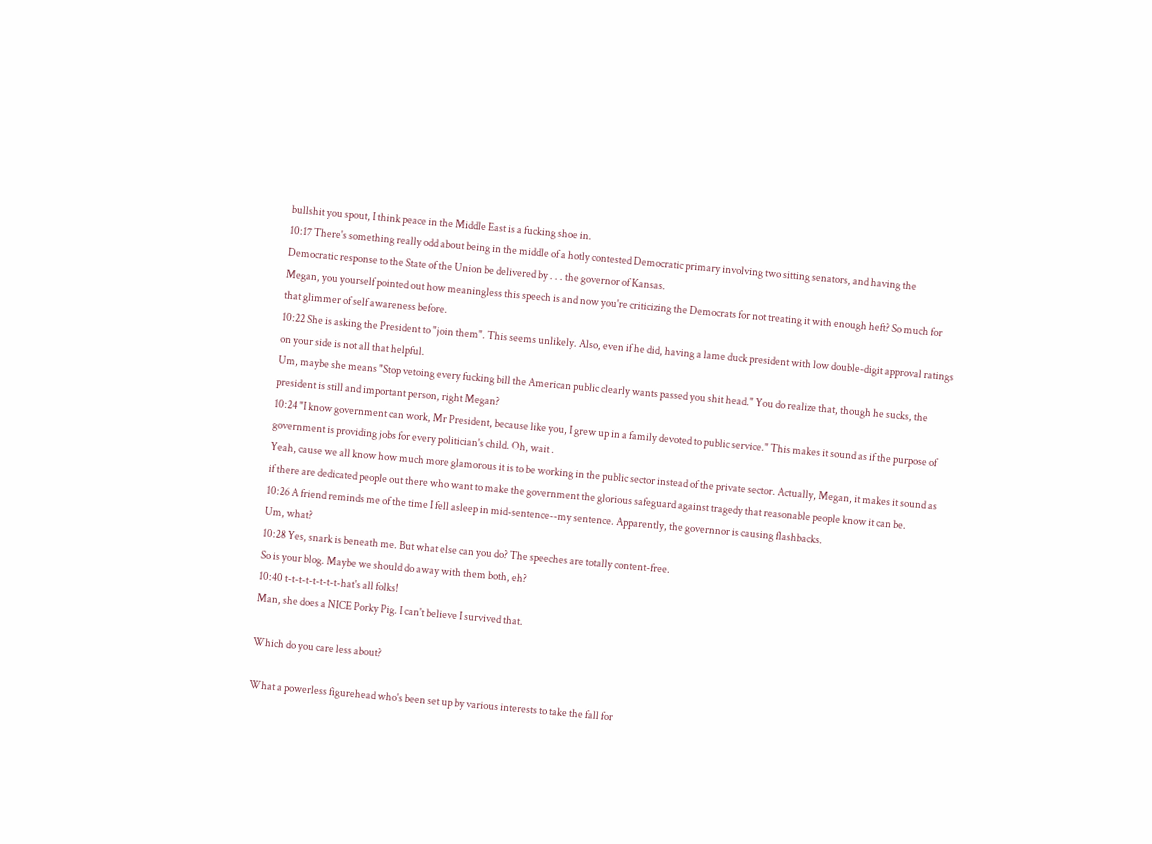bullshit you spout, I think peace in the Middle East is a fucking shoe in.
10:17 There's something really odd about being in the middle of a hotly contested Democratic primary involving two sitting senators, and having the Democratic response to the State of the Union be delivered by . . . the governor of Kansas.
Megan, you yourself pointed out how meaningless this speech is and now you're criticizing the Democrats for not treating it with enough heft? So much for that glimmer of self awareness before.
10:22 She is asking the President to "join them". This seems unlikely. Also, even if he did, having a lame duck president with low double-digit approval ratings on your side is not all that helpful.
Um, maybe she means "Stop vetoing every fucking bill the American public clearly wants passed you shit head." You do realize that, though he sucks, the president is still and important person, right Megan?
10:24 "I know government can work, Mr President, because like you, I grew up in a family devoted to public service." This makes it sound as if the purpose of government is providing jobs for every politician's child. Oh, wait .
Yeah, cause we all know how much more glamorous it is to be working in the public sector instead of the private sector. Actually, Megan, it makes it sound as if there are dedicated people out there who want to make the government the glorious safeguard against tragedy that reasonable people know it can be.
10:26 A friend reminds me of the time I fell asleep in mid-sentence--my sentence. Apparently, the governnor is causing flashbacks.
Um, what?
10:28 Yes, snark is beneath me. But what else can you do? The speeches are totally content-free.
So is your blog. Maybe we should do away with them both, eh?
10:40 t-t-t-t-t-t-t-t-hat's all folks!
Man, she does a NICE Porky Pig. I can't believe I survived that.

Which do you care less about?

What a powerless figurehead who's been set up by various interests to take the fall for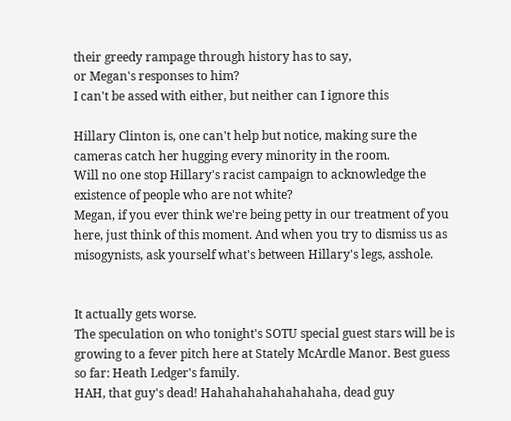their greedy rampage through history has to say,
or Megan's responses to him?
I can't be assed with either, but neither can I ignore this

Hillary Clinton is, one can't help but notice, making sure the cameras catch her hugging every minority in the room.
Will no one stop Hillary's racist campaign to acknowledge the existence of people who are not white?
Megan, if you ever think we're being petty in our treatment of you here, just think of this moment. And when you try to dismiss us as misogynists, ask yourself what's between Hillary's legs, asshole.


It actually gets worse.
The speculation on who tonight's SOTU special guest stars will be is growing to a fever pitch here at Stately McArdle Manor. Best guess so far: Heath Ledger's family.
HAH, that guy's dead! Hahahahahahahahaha, dead guy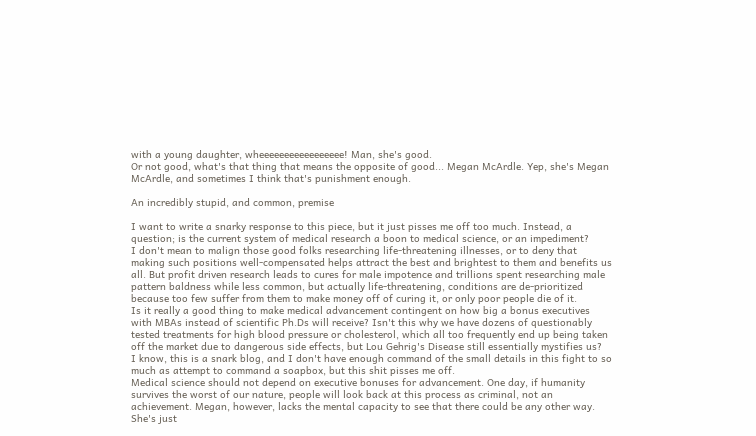with a young daughter, wheeeeeeeeeeeeeeeee! Man, she's good.
Or not good, what's that thing that means the opposite of good... Megan McArdle. Yep, she's Megan McArdle, and sometimes I think that's punishment enough.

An incredibly stupid, and common, premise

I want to write a snarky response to this piece, but it just pisses me off too much. Instead, a question; is the current system of medical research a boon to medical science, or an impediment?
I don't mean to malign those good folks researching life-threatening illnesses, or to deny that making such positions well-compensated helps attract the best and brightest to them and benefits us all. But profit driven research leads to cures for male impotence and trillions spent researching male pattern baldness while less common, but actually life-threatening, conditions are de-prioritized because too few suffer from them to make money off of curing it, or only poor people die of it.
Is it really a good thing to make medical advancement contingent on how big a bonus executives with MBAs instead of scientific Ph.Ds will receive? Isn't this why we have dozens of questionably tested treatments for high blood pressure or cholesterol, which all too frequently end up being taken off the market due to dangerous side effects, but Lou Gehrig's Disease still essentially mystifies us?
I know, this is a snark blog, and I don't have enough command of the small details in this fight to so much as attempt to command a soapbox, but this shit pisses me off.
Medical science should not depend on executive bonuses for advancement. One day, if humanity survives the worst of our nature, people will look back at this process as criminal, not an achievement. Megan, however, lacks the mental capacity to see that there could be any other way. She's just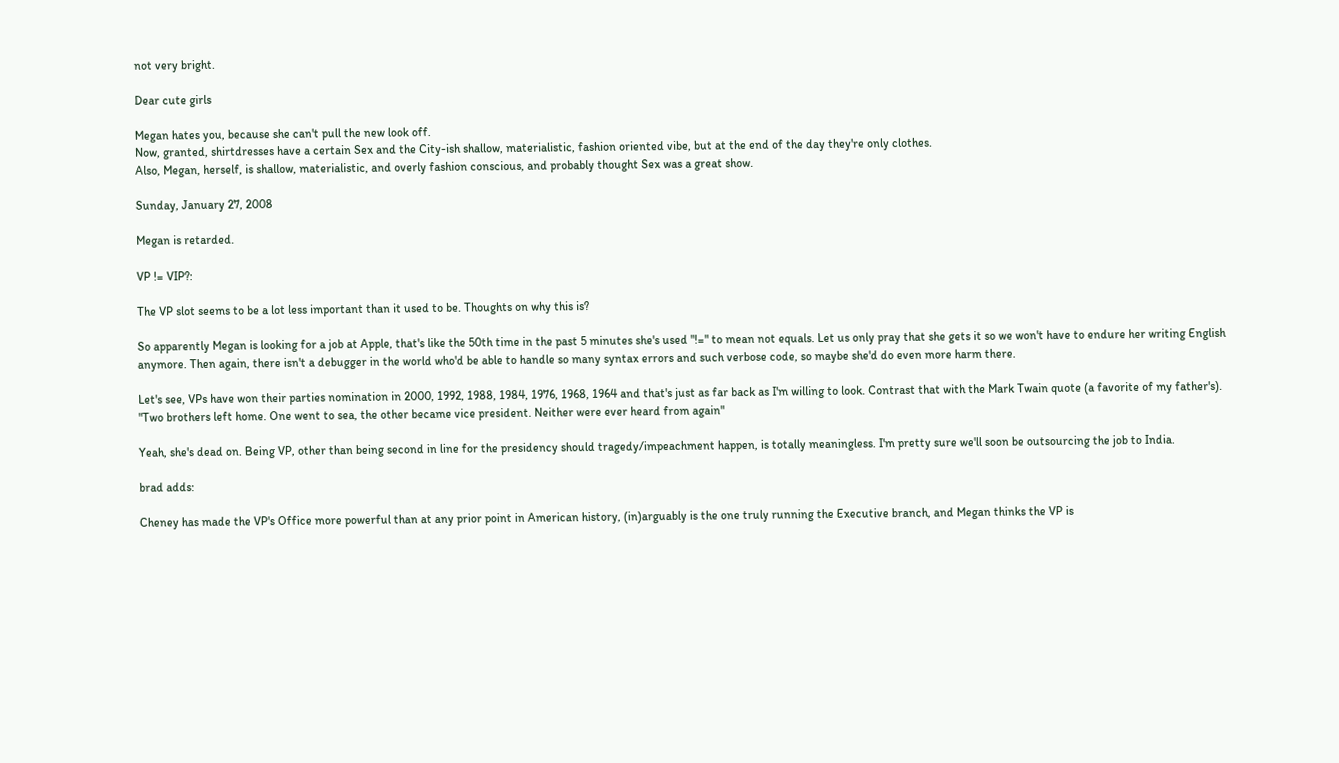not very bright.

Dear cute girls

Megan hates you, because she can't pull the new look off.
Now, granted, shirtdresses have a certain Sex and the City-ish shallow, materialistic, fashion oriented vibe, but at the end of the day they're only clothes.
Also, Megan, herself, is shallow, materialistic, and overly fashion conscious, and probably thought Sex was a great show.

Sunday, January 27, 2008

Megan is retarded.

VP != VIP?:

The VP slot seems to be a lot less important than it used to be. Thoughts on why this is?

So apparently Megan is looking for a job at Apple, that's like the 50th time in the past 5 minutes she's used "!=" to mean not equals. Let us only pray that she gets it so we won't have to endure her writing English anymore. Then again, there isn't a debugger in the world who'd be able to handle so many syntax errors and such verbose code, so maybe she'd do even more harm there.

Let's see, VPs have won their parties nomination in 2000, 1992, 1988, 1984, 1976, 1968, 1964 and that's just as far back as I'm willing to look. Contrast that with the Mark Twain quote (a favorite of my father's).
"Two brothers left home. One went to sea, the other became vice president. Neither were ever heard from again"

Yeah, she's dead on. Being VP, other than being second in line for the presidency should tragedy/impeachment happen, is totally meaningless. I'm pretty sure we'll soon be outsourcing the job to India.

brad adds:

Cheney has made the VP's Office more powerful than at any prior point in American history, (in)arguably is the one truly running the Executive branch, and Megan thinks the VP is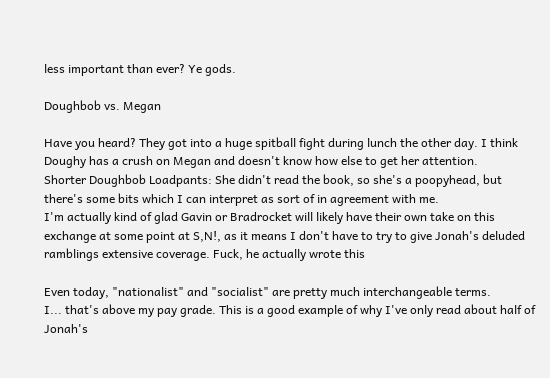less important than ever? Ye gods.

Doughbob vs. Megan

Have you heard? They got into a huge spitball fight during lunch the other day. I think Doughy has a crush on Megan and doesn't know how else to get her attention.
Shorter Doughbob Loadpants: She didn't read the book, so she's a poopyhead, but there's some bits which I can interpret as sort of in agreement with me.
I'm actually kind of glad Gavin or Bradrocket will likely have their own take on this exchange at some point at S,N!, as it means I don't have to try to give Jonah's deluded ramblings extensive coverage. Fuck, he actually wrote this

Even today, "nationalist" and "socialist" are pretty much interchangeable terms.
I... that's above my pay grade. This is a good example of why I've only read about half of Jonah's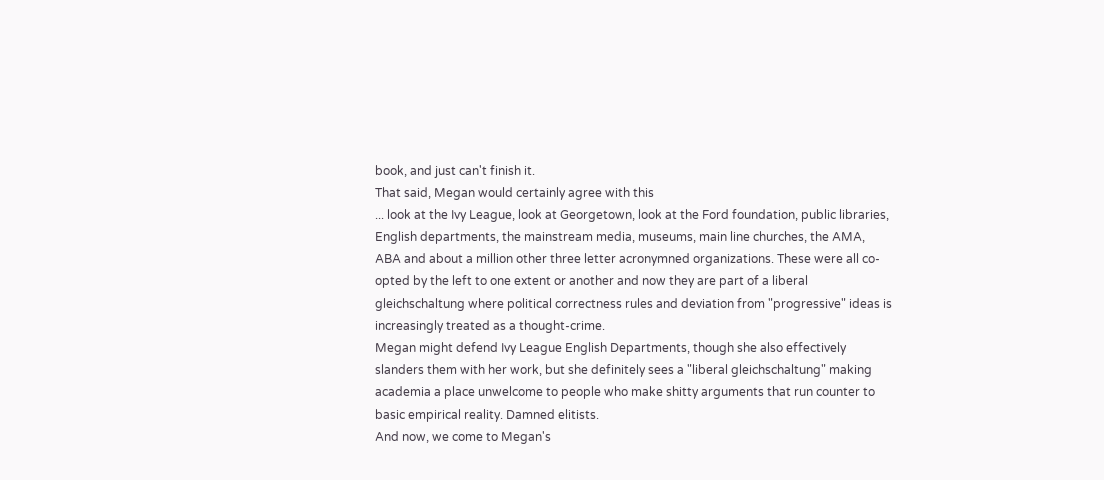book, and just can't finish it.
That said, Megan would certainly agree with this
... look at the Ivy League, look at Georgetown, look at the Ford foundation, public libraries, English departments, the mainstream media, museums, main line churches, the AMA, ABA and about a million other three letter acronymned organizations. These were all co-opted by the left to one extent or another and now they are part of a liberal gleichschaltung where political correctness rules and deviation from "progressive" ideas is increasingly treated as a thought-crime.
Megan might defend Ivy League English Departments, though she also effectively slanders them with her work, but she definitely sees a "liberal gleichschaltung" making academia a place unwelcome to people who make shitty arguments that run counter to basic empirical reality. Damned elitists.
And now, we come to Megan's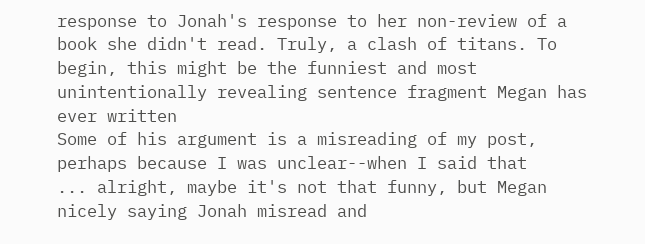response to Jonah's response to her non-review of a book she didn't read. Truly, a clash of titans. To begin, this might be the funniest and most unintentionally revealing sentence fragment Megan has ever written
Some of his argument is a misreading of my post, perhaps because I was unclear--when I said that
... alright, maybe it's not that funny, but Megan nicely saying Jonah misread and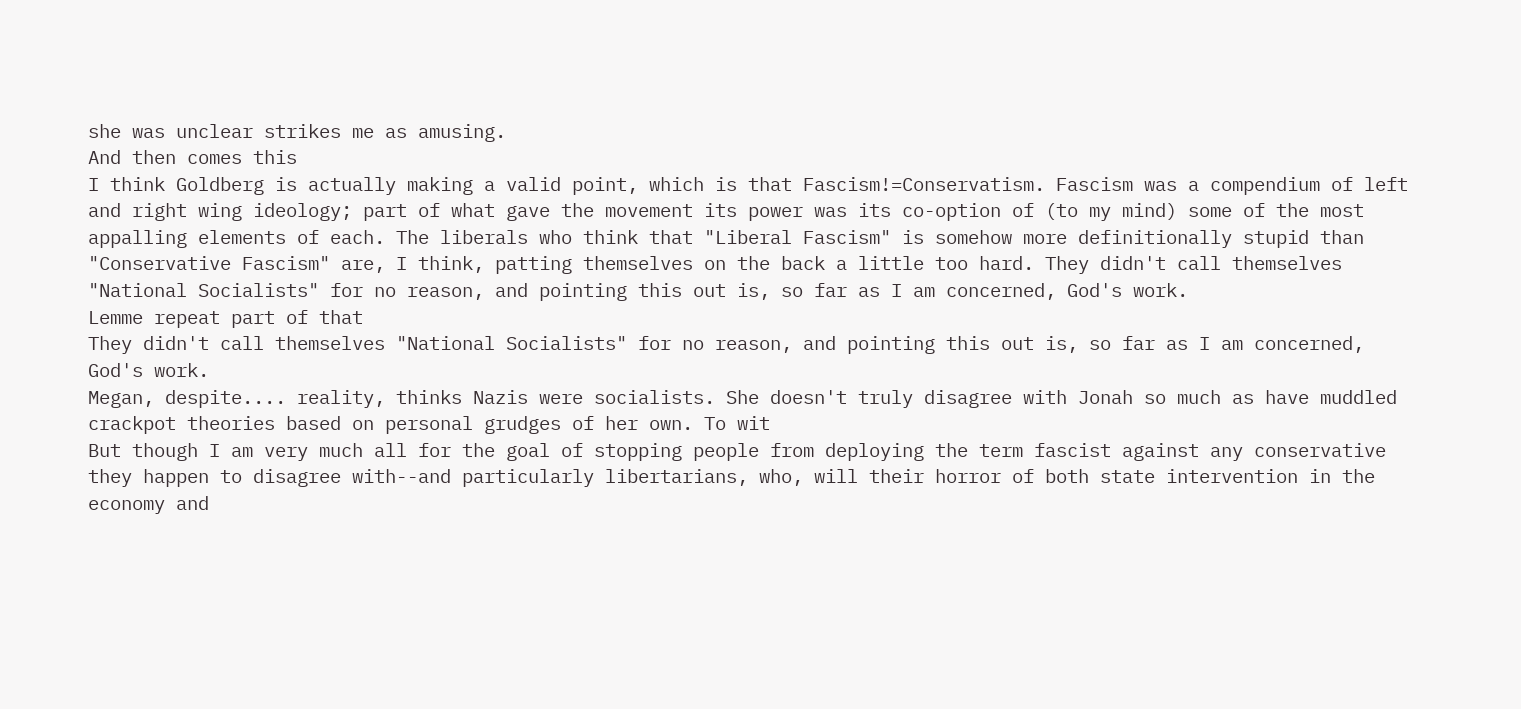she was unclear strikes me as amusing.
And then comes this
I think Goldberg is actually making a valid point, which is that Fascism!=Conservatism. Fascism was a compendium of left and right wing ideology; part of what gave the movement its power was its co-option of (to my mind) some of the most appalling elements of each. The liberals who think that "Liberal Fascism" is somehow more definitionally stupid than "Conservative Fascism" are, I think, patting themselves on the back a little too hard. They didn't call themselves "National Socialists" for no reason, and pointing this out is, so far as I am concerned, God's work.
Lemme repeat part of that
They didn't call themselves "National Socialists" for no reason, and pointing this out is, so far as I am concerned, God's work.
Megan, despite.... reality, thinks Nazis were socialists. She doesn't truly disagree with Jonah so much as have muddled crackpot theories based on personal grudges of her own. To wit
But though I am very much all for the goal of stopping people from deploying the term fascist against any conservative they happen to disagree with--and particularly libertarians, who, will their horror of both state intervention in the economy and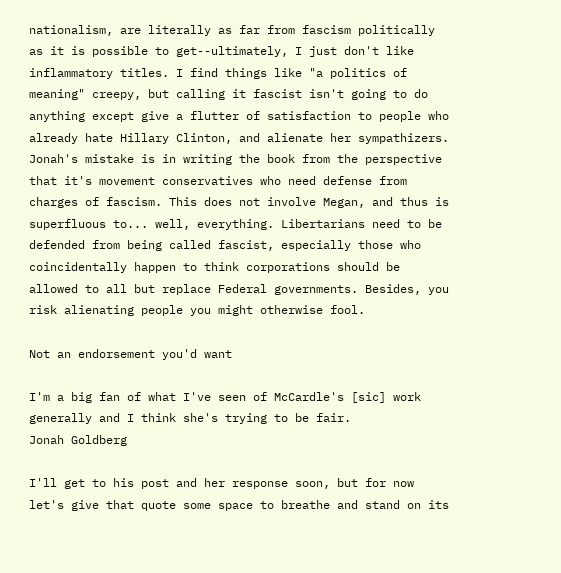nationalism, are literally as far from fascism politically as it is possible to get--ultimately, I just don't like inflammatory titles. I find things like "a politics of meaning" creepy, but calling it fascist isn't going to do anything except give a flutter of satisfaction to people who already hate Hillary Clinton, and alienate her sympathizers.
Jonah's mistake is in writing the book from the perspective that it's movement conservatives who need defense from charges of fascism. This does not involve Megan, and thus is superfluous to... well, everything. Libertarians need to be defended from being called fascist, especially those who coincidentally happen to think corporations should be allowed to all but replace Federal governments. Besides, you risk alienating people you might otherwise fool.

Not an endorsement you'd want

I'm a big fan of what I've seen of McCardle's [sic] work generally and I think she's trying to be fair.
Jonah Goldberg

I'll get to his post and her response soon, but for now let's give that quote some space to breathe and stand on its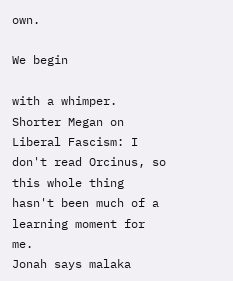own.

We begin

with a whimper.
Shorter Megan on Liberal Fascism: I don't read Orcinus, so this whole thing hasn't been much of a learning moment for me.
Jonah says malaka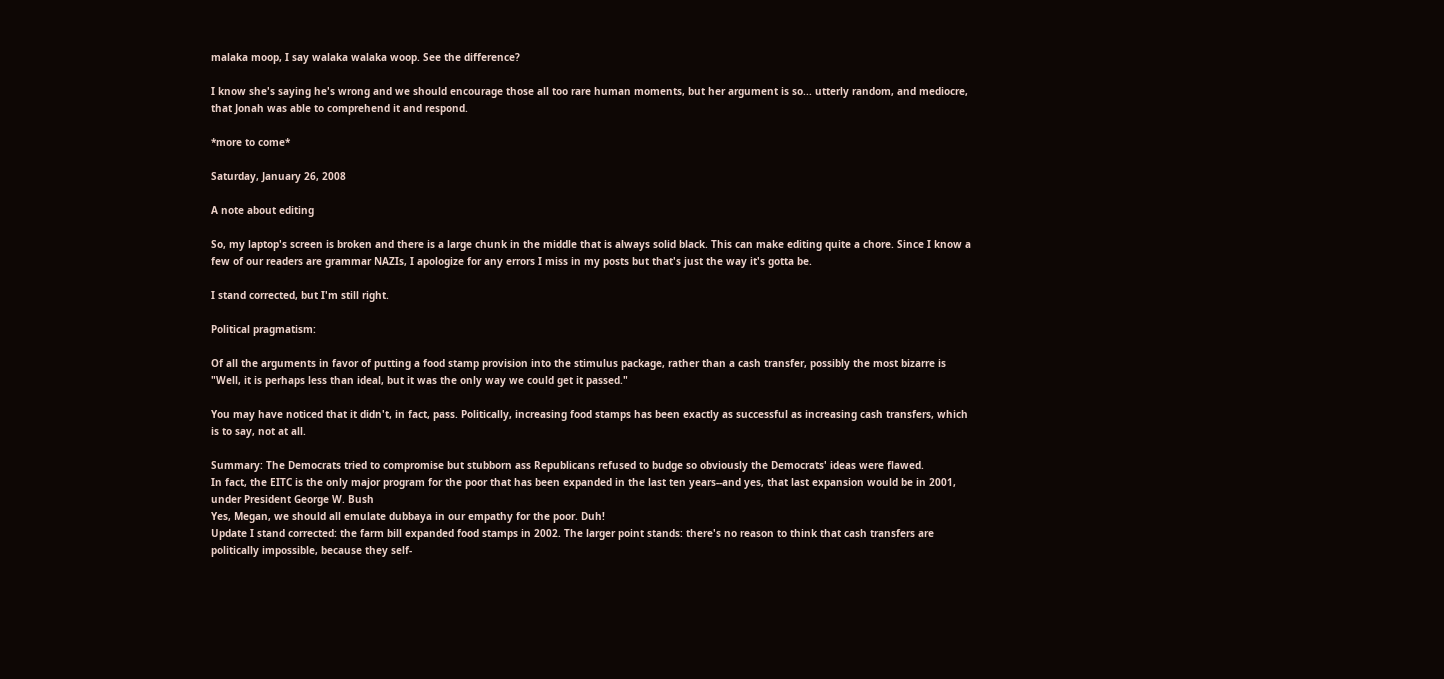malaka moop, I say walaka walaka woop. See the difference?

I know she's saying he's wrong and we should encourage those all too rare human moments, but her argument is so... utterly random, and mediocre, that Jonah was able to comprehend it and respond.

*more to come*

Saturday, January 26, 2008

A note about editing

So, my laptop's screen is broken and there is a large chunk in the middle that is always solid black. This can make editing quite a chore. Since I know a few of our readers are grammar NAZIs, I apologize for any errors I miss in my posts but that's just the way it's gotta be.

I stand corrected, but I'm still right.

Political pragmatism:

Of all the arguments in favor of putting a food stamp provision into the stimulus package, rather than a cash transfer, possibly the most bizarre is "Well, it is perhaps less than ideal, but it was the only way we could get it passed."

You may have noticed that it didn't, in fact, pass. Politically, increasing food stamps has been exactly as successful as increasing cash transfers, which is to say, not at all.

Summary: The Democrats tried to compromise but stubborn ass Republicans refused to budge so obviously the Democrats' ideas were flawed.
In fact, the EITC is the only major program for the poor that has been expanded in the last ten years--and yes, that last expansion would be in 2001, under President George W. Bush
Yes, Megan, we should all emulate dubbaya in our empathy for the poor. Duh!
Update I stand corrected: the farm bill expanded food stamps in 2002. The larger point stands: there's no reason to think that cash transfers are politically impossible, because they self-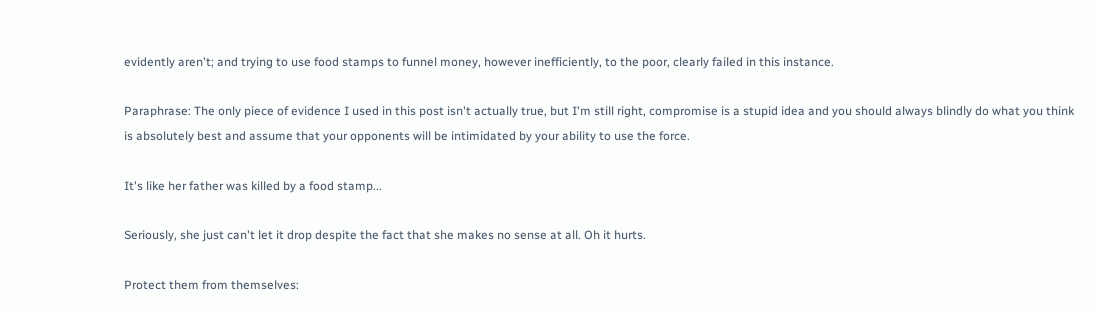evidently aren't; and trying to use food stamps to funnel money, however inefficiently, to the poor, clearly failed in this instance.

Paraphrase: The only piece of evidence I used in this post isn't actually true, but I'm still right, compromise is a stupid idea and you should always blindly do what you think is absolutely best and assume that your opponents will be intimidated by your ability to use the force.

It's like her father was killed by a food stamp...

Seriously, she just can't let it drop despite the fact that she makes no sense at all. Oh it hurts.

Protect them from themselves: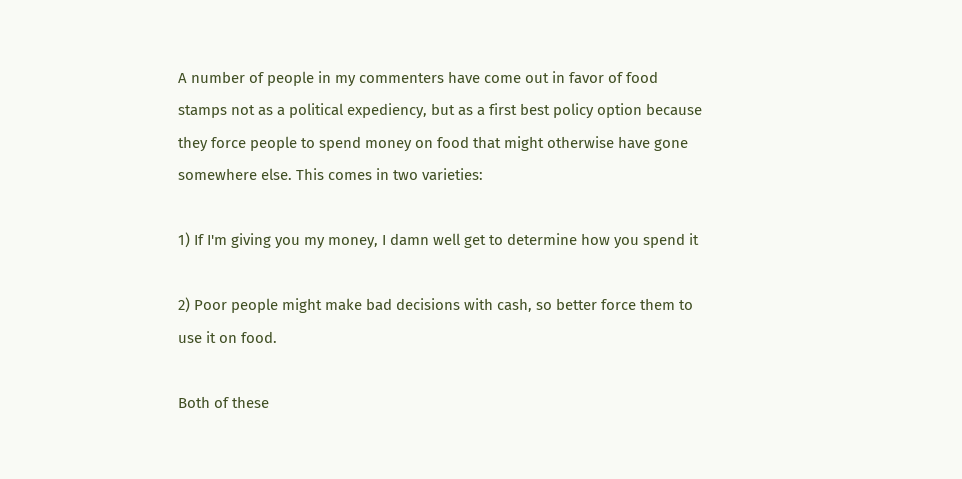A number of people in my commenters have come out in favor of food stamps not as a political expediency, but as a first best policy option because they force people to spend money on food that might otherwise have gone somewhere else. This comes in two varieties:

1) If I'm giving you my money, I damn well get to determine how you spend it

2) Poor people might make bad decisions with cash, so better force them to use it on food.

Both of these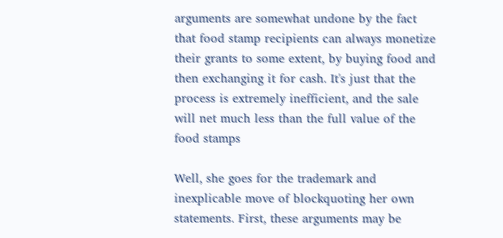arguments are somewhat undone by the fact that food stamp recipients can always monetize their grants to some extent, by buying food and then exchanging it for cash. It's just that the process is extremely inefficient, and the sale will net much less than the full value of the food stamps

Well, she goes for the trademark and inexplicable move of blockquoting her own statements. First, these arguments may be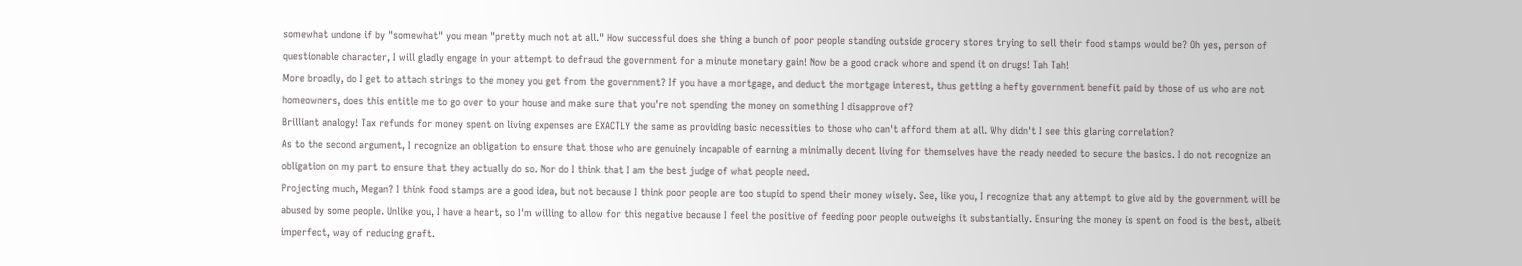somewhat undone if by "somewhat" you mean "pretty much not at all." How successful does she thing a bunch of poor people standing outside grocery stores trying to sell their food stamps would be? Oh yes, person of questionable character, I will gladly engage in your attempt to defraud the government for a minute monetary gain! Now be a good crack whore and spend it on drugs! Tah Tah!
More broadly, do I get to attach strings to the money you get from the government? If you have a mortgage, and deduct the mortgage interest, thus getting a hefty government benefit paid by those of us who are not homeowners, does this entitle me to go over to your house and make sure that you're not spending the money on something I disapprove of?
Brilliant analogy! Tax refunds for money spent on living expenses are EXACTLY the same as providing basic necessities to those who can't afford them at all. Why didn't I see this glaring correlation?
As to the second argument, I recognize an obligation to ensure that those who are genuinely incapable of earning a minimally decent living for themselves have the ready needed to secure the basics. I do not recognize an obligation on my part to ensure that they actually do so. Nor do I think that I am the best judge of what people need.
Projecting much, Megan? I think food stamps are a good idea, but not because I think poor people are too stupid to spend their money wisely. See, like you, I recognize that any attempt to give aid by the government will be abused by some people. Unlike you, I have a heart, so I'm willing to allow for this negative because I feel the positive of feeding poor people outweighs it substantially. Ensuring the money is spent on food is the best, albeit imperfect, way of reducing graft.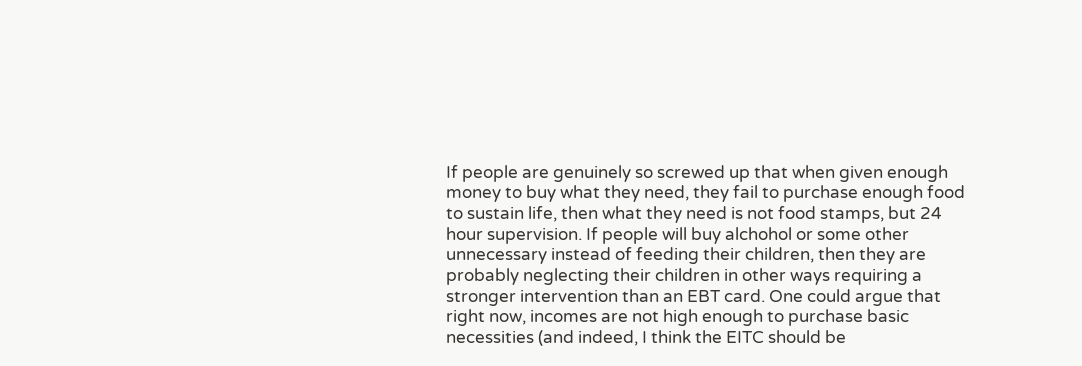If people are genuinely so screwed up that when given enough money to buy what they need, they fail to purchase enough food to sustain life, then what they need is not food stamps, but 24 hour supervision. If people will buy alchohol or some other unnecessary instead of feeding their children, then they are probably neglecting their children in other ways requiring a stronger intervention than an EBT card. One could argue that right now, incomes are not high enough to purchase basic necessities (and indeed, I think the EITC should be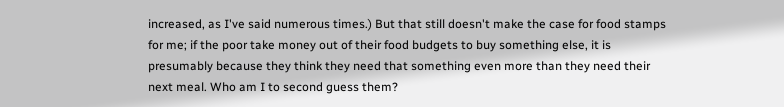increased, as I've said numerous times.) But that still doesn't make the case for food stamps for me; if the poor take money out of their food budgets to buy something else, it is presumably because they think they need that something even more than they need their next meal. Who am I to second guess them?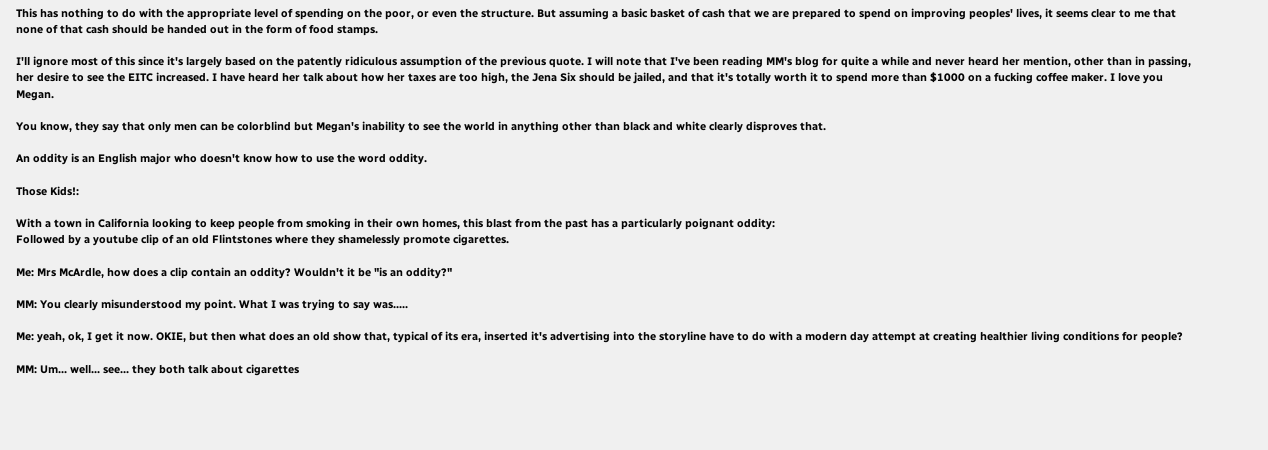This has nothing to do with the appropriate level of spending on the poor, or even the structure. But assuming a basic basket of cash that we are prepared to spend on improving peoples' lives, it seems clear to me that none of that cash should be handed out in the form of food stamps.

I'll ignore most of this since it's largely based on the patently ridiculous assumption of the previous quote. I will note that I've been reading MM's blog for quite a while and never heard her mention, other than in passing, her desire to see the EITC increased. I have heard her talk about how her taxes are too high, the Jena Six should be jailed, and that it's totally worth it to spend more than $1000 on a fucking coffee maker. I love you Megan.

You know, they say that only men can be colorblind but Megan's inability to see the world in anything other than black and white clearly disproves that.

An oddity is an English major who doesn't know how to use the word oddity.

Those Kids!:

With a town in California looking to keep people from smoking in their own homes, this blast from the past has a particularly poignant oddity:
Followed by a youtube clip of an old Flintstones where they shamelessly promote cigarettes.

Me: Mrs McArdle, how does a clip contain an oddity? Wouldn't it be "is an oddity?"

MM: You clearly misunderstood my point. What I was trying to say was.....

Me: yeah, ok, I get it now. OKIE, but then what does an old show that, typical of its era, inserted it's advertising into the storyline have to do with a modern day attempt at creating healthier living conditions for people?

MM: Um... well... see... they both talk about cigarettes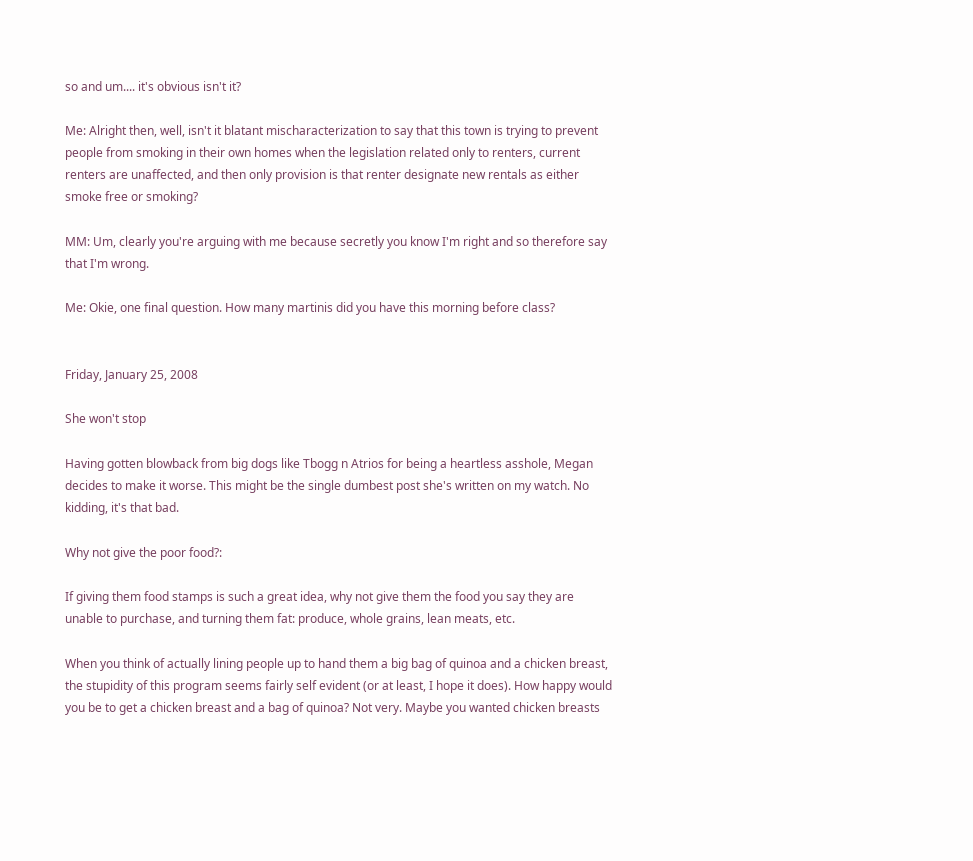so and um.... it's obvious isn't it?

Me: Alright then, well, isn't it blatant mischaracterization to say that this town is trying to prevent people from smoking in their own homes when the legislation related only to renters, current renters are unaffected, and then only provision is that renter designate new rentals as either smoke free or smoking?

MM: Um, clearly you're arguing with me because secretly you know I'm right and so therefore say that I'm wrong.

Me: Okie, one final question. How many martinis did you have this morning before class?


Friday, January 25, 2008

She won't stop

Having gotten blowback from big dogs like Tbogg n Atrios for being a heartless asshole, Megan decides to make it worse. This might be the single dumbest post she's written on my watch. No kidding, it's that bad.

Why not give the poor food?:

If giving them food stamps is such a great idea, why not give them the food you say they are unable to purchase, and turning them fat: produce, whole grains, lean meats, etc.

When you think of actually lining people up to hand them a big bag of quinoa and a chicken breast, the stupidity of this program seems fairly self evident (or at least, I hope it does). How happy would you be to get a chicken breast and a bag of quinoa? Not very. Maybe you wanted chicken breasts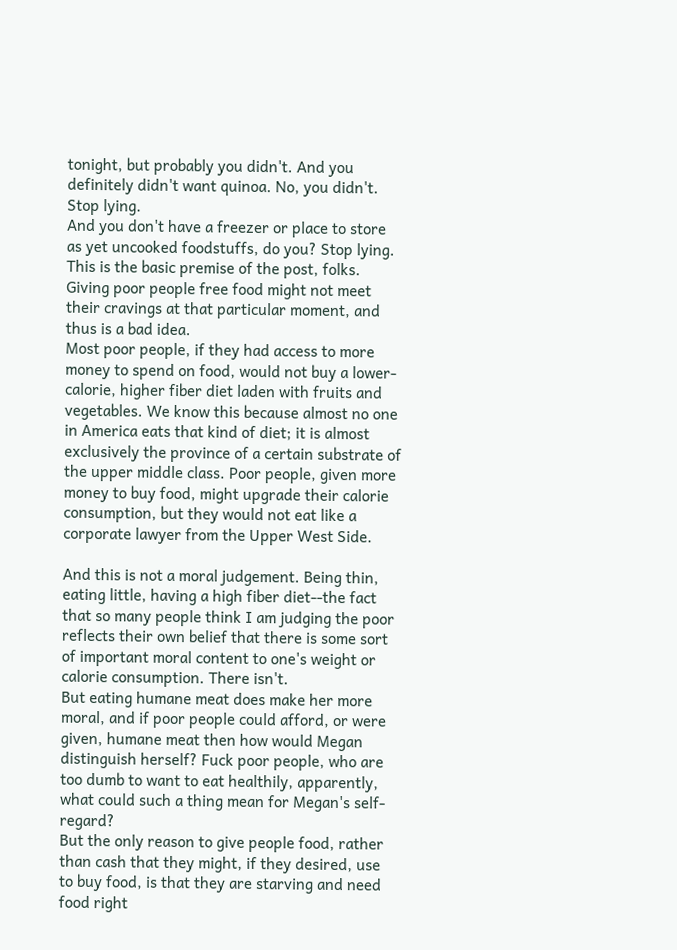tonight, but probably you didn't. And you definitely didn't want quinoa. No, you didn't. Stop lying.
And you don't have a freezer or place to store as yet uncooked foodstuffs, do you? Stop lying.
This is the basic premise of the post, folks. Giving poor people free food might not meet their cravings at that particular moment, and thus is a bad idea.
Most poor people, if they had access to more money to spend on food, would not buy a lower-calorie, higher fiber diet laden with fruits and vegetables. We know this because almost no one in America eats that kind of diet; it is almost exclusively the province of a certain substrate of the upper middle class. Poor people, given more money to buy food, might upgrade their calorie consumption, but they would not eat like a corporate lawyer from the Upper West Side.

And this is not a moral judgement. Being thin, eating little, having a high fiber diet--the fact that so many people think I am judging the poor reflects their own belief that there is some sort of important moral content to one's weight or calorie consumption. There isn't.
But eating humane meat does make her more moral, and if poor people could afford, or were given, humane meat then how would Megan distinguish herself? Fuck poor people, who are too dumb to want to eat healthily, apparently, what could such a thing mean for Megan's self-regard?
But the only reason to give people food, rather than cash that they might, if they desired, use to buy food, is that they are starving and need food right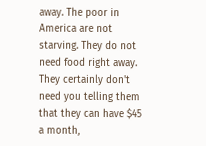away. The poor in America are not starving. They do not need food right away. They certainly don't need you telling them that they can have $45 a month,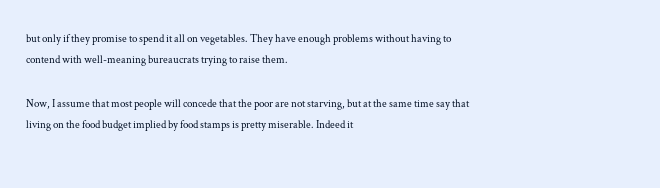but only if they promise to spend it all on vegetables. They have enough problems without having to contend with well-meaning bureaucrats trying to raise them.

Now, I assume that most people will concede that the poor are not starving, but at the same time say that living on the food budget implied by food stamps is pretty miserable. Indeed it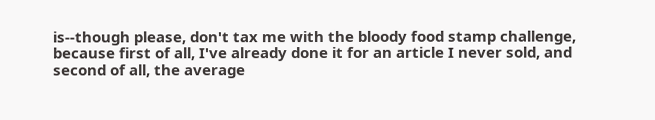is--though please, don't tax me with the bloody food stamp challenge, because first of all, I've already done it for an article I never sold, and second of all, the average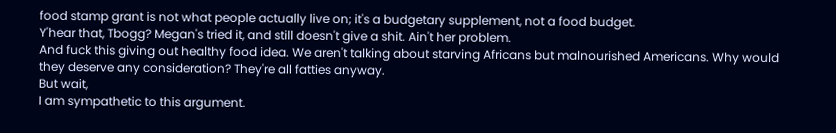food stamp grant is not what people actually live on; it's a budgetary supplement, not a food budget.
Y'hear that, Tbogg? Megan's tried it, and still doesn't give a shit. Ain't her problem.
And fuck this giving out healthy food idea. We aren't talking about starving Africans but malnourished Americans. Why would they deserve any consideration? They're all fatties anyway.
But wait,
I am sympathetic to this argument.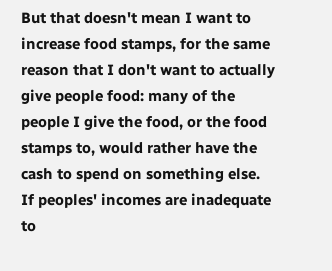But that doesn't mean I want to increase food stamps, for the same reason that I don't want to actually give people food: many of the people I give the food, or the food stamps to, would rather have the cash to spend on something else. If peoples' incomes are inadequate to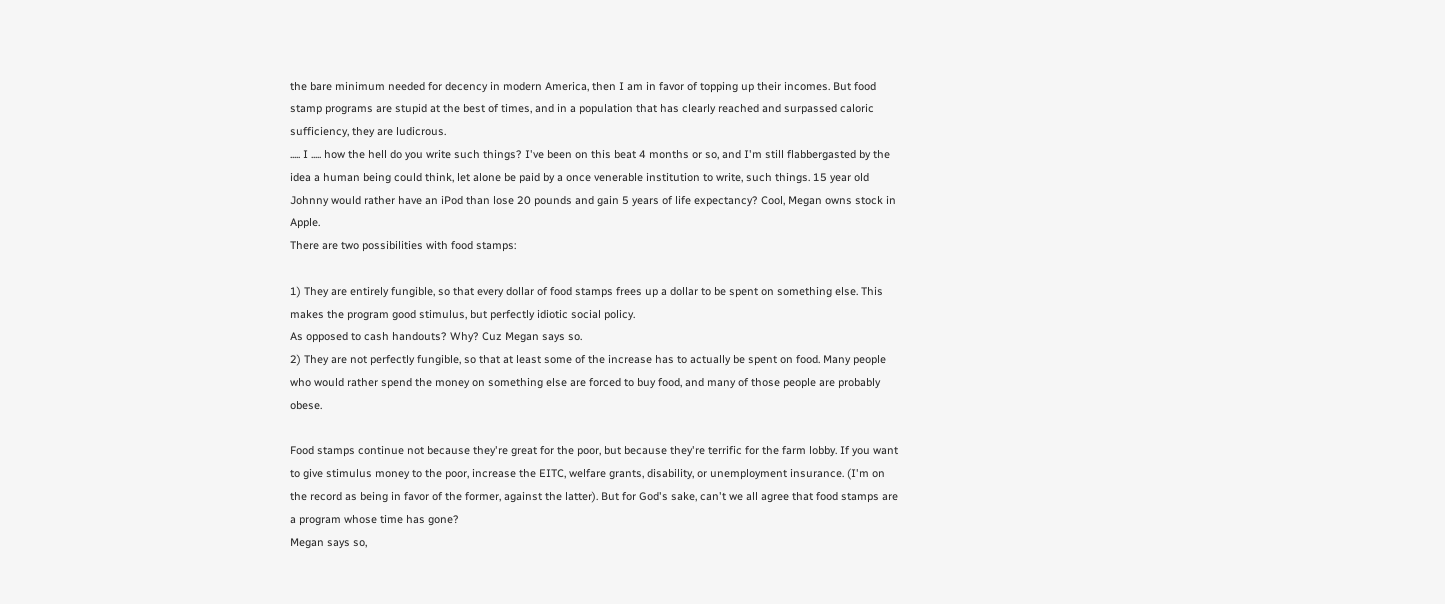the bare minimum needed for decency in modern America, then I am in favor of topping up their incomes. But food stamp programs are stupid at the best of times, and in a population that has clearly reached and surpassed caloric sufficiency, they are ludicrous.
..... I ..... how the hell do you write such things? I've been on this beat 4 months or so, and I'm still flabbergasted by the idea a human being could think, let alone be paid by a once venerable institution to write, such things. 15 year old Johnny would rather have an iPod than lose 20 pounds and gain 5 years of life expectancy? Cool, Megan owns stock in Apple.
There are two possibilities with food stamps:

1) They are entirely fungible, so that every dollar of food stamps frees up a dollar to be spent on something else. This makes the program good stimulus, but perfectly idiotic social policy.
As opposed to cash handouts? Why? Cuz Megan says so.
2) They are not perfectly fungible, so that at least some of the increase has to actually be spent on food. Many people who would rather spend the money on something else are forced to buy food, and many of those people are probably obese.

Food stamps continue not because they're great for the poor, but because they're terrific for the farm lobby. If you want to give stimulus money to the poor, increase the EITC, welfare grants, disability, or unemployment insurance. (I'm on the record as being in favor of the former, against the latter). But for God's sake, can't we all agree that food stamps are a program whose time has gone?
Megan says so,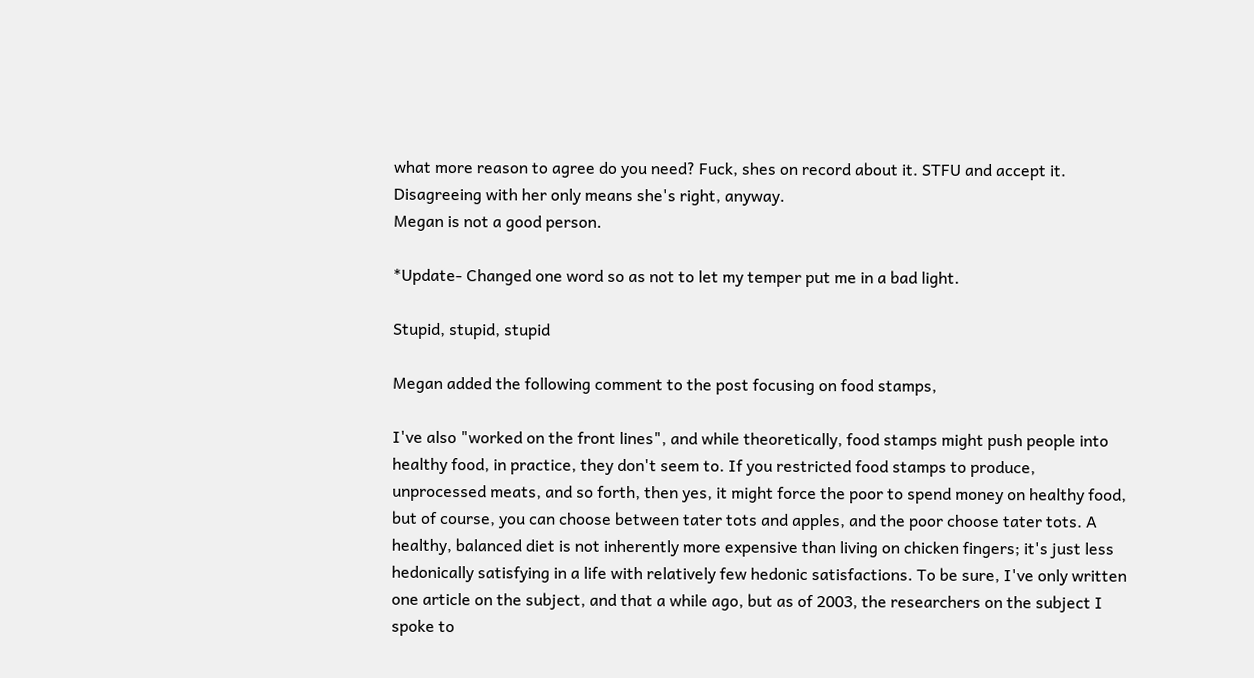what more reason to agree do you need? Fuck, shes on record about it. STFU and accept it. Disagreeing with her only means she's right, anyway.
Megan is not a good person.

*Update- Changed one word so as not to let my temper put me in a bad light.

Stupid, stupid, stupid

Megan added the following comment to the post focusing on food stamps,

I've also "worked on the front lines", and while theoretically, food stamps might push people into healthy food, in practice, they don't seem to. If you restricted food stamps to produce, unprocessed meats, and so forth, then yes, it might force the poor to spend money on healthy food, but of course, you can choose between tater tots and apples, and the poor choose tater tots. A healthy, balanced diet is not inherently more expensive than living on chicken fingers; it's just less hedonically satisfying in a life with relatively few hedonic satisfactions. To be sure, I've only written one article on the subject, and that a while ago, but as of 2003, the researchers on the subject I spoke to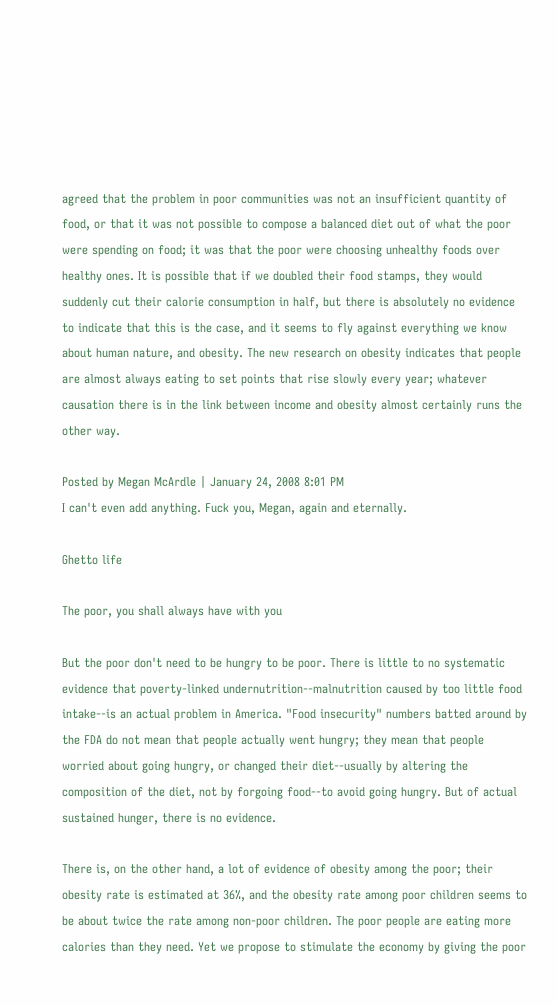agreed that the problem in poor communities was not an insufficient quantity of food, or that it was not possible to compose a balanced diet out of what the poor were spending on food; it was that the poor were choosing unhealthy foods over healthy ones. It is possible that if we doubled their food stamps, they would suddenly cut their calorie consumption in half, but there is absolutely no evidence to indicate that this is the case, and it seems to fly against everything we know about human nature, and obesity. The new research on obesity indicates that people are almost always eating to set points that rise slowly every year; whatever causation there is in the link between income and obesity almost certainly runs the other way.

Posted by Megan McArdle | January 24, 2008 8:01 PM
I can't even add anything. Fuck you, Megan, again and eternally.

Ghetto life

The poor, you shall always have with you

But the poor don't need to be hungry to be poor. There is little to no systematic evidence that poverty-linked undernutrition--malnutrition caused by too little food intake--is an actual problem in America. "Food insecurity" numbers batted around by the FDA do not mean that people actually went hungry; they mean that people worried about going hungry, or changed their diet--usually by altering the composition of the diet, not by forgoing food--to avoid going hungry. But of actual sustained hunger, there is no evidence.

There is, on the other hand, a lot of evidence of obesity among the poor; their obesity rate is estimated at 36%, and the obesity rate among poor children seems to be about twice the rate among non-poor children. The poor people are eating more calories than they need. Yet we propose to stimulate the economy by giving the poor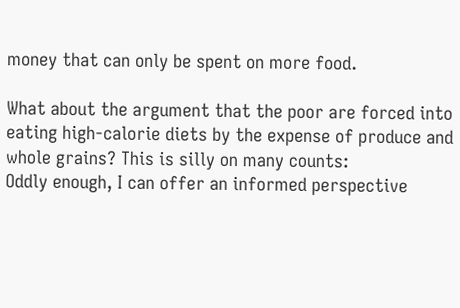money that can only be spent on more food.

What about the argument that the poor are forced into eating high-calorie diets by the expense of produce and whole grains? This is silly on many counts:
Oddly enough, I can offer an informed perspective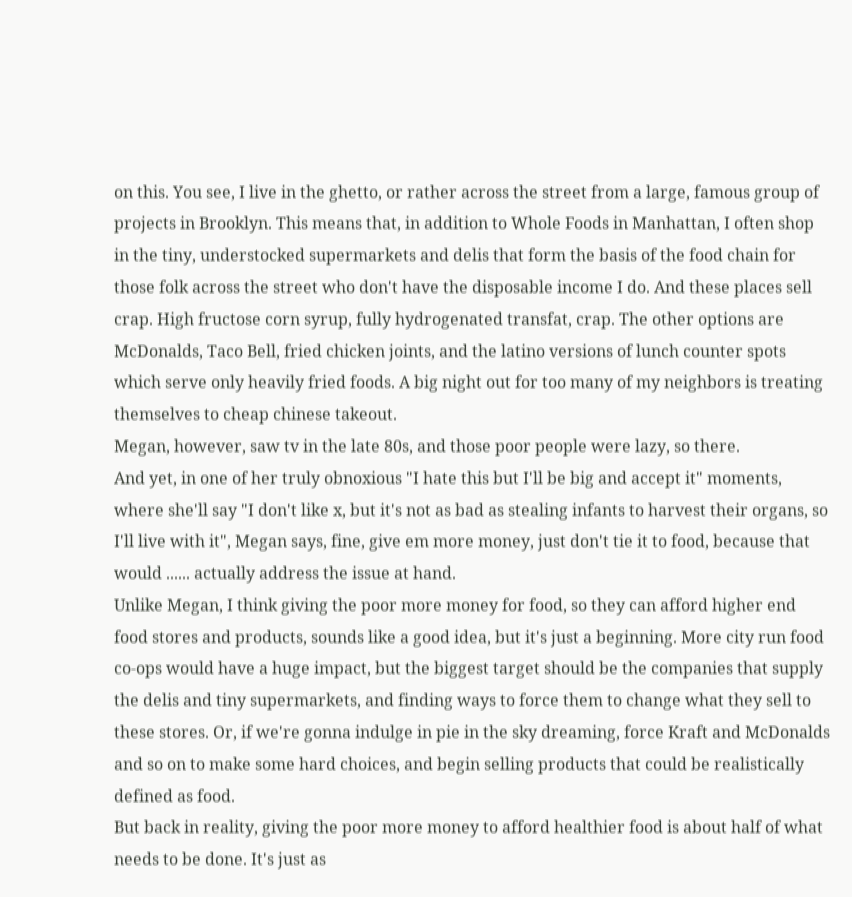on this. You see, I live in the ghetto, or rather across the street from a large, famous group of projects in Brooklyn. This means that, in addition to Whole Foods in Manhattan, I often shop in the tiny, understocked supermarkets and delis that form the basis of the food chain for those folk across the street who don't have the disposable income I do. And these places sell crap. High fructose corn syrup, fully hydrogenated transfat, crap. The other options are McDonalds, Taco Bell, fried chicken joints, and the latino versions of lunch counter spots which serve only heavily fried foods. A big night out for too many of my neighbors is treating themselves to cheap chinese takeout.
Megan, however, saw tv in the late 80s, and those poor people were lazy, so there.
And yet, in one of her truly obnoxious "I hate this but I'll be big and accept it" moments, where she'll say "I don't like x, but it's not as bad as stealing infants to harvest their organs, so I'll live with it", Megan says, fine, give em more money, just don't tie it to food, because that would ...... actually address the issue at hand.
Unlike Megan, I think giving the poor more money for food, so they can afford higher end food stores and products, sounds like a good idea, but it's just a beginning. More city run food co-ops would have a huge impact, but the biggest target should be the companies that supply the delis and tiny supermarkets, and finding ways to force them to change what they sell to these stores. Or, if we're gonna indulge in pie in the sky dreaming, force Kraft and McDonalds and so on to make some hard choices, and begin selling products that could be realistically defined as food.
But back in reality, giving the poor more money to afford healthier food is about half of what needs to be done. It's just as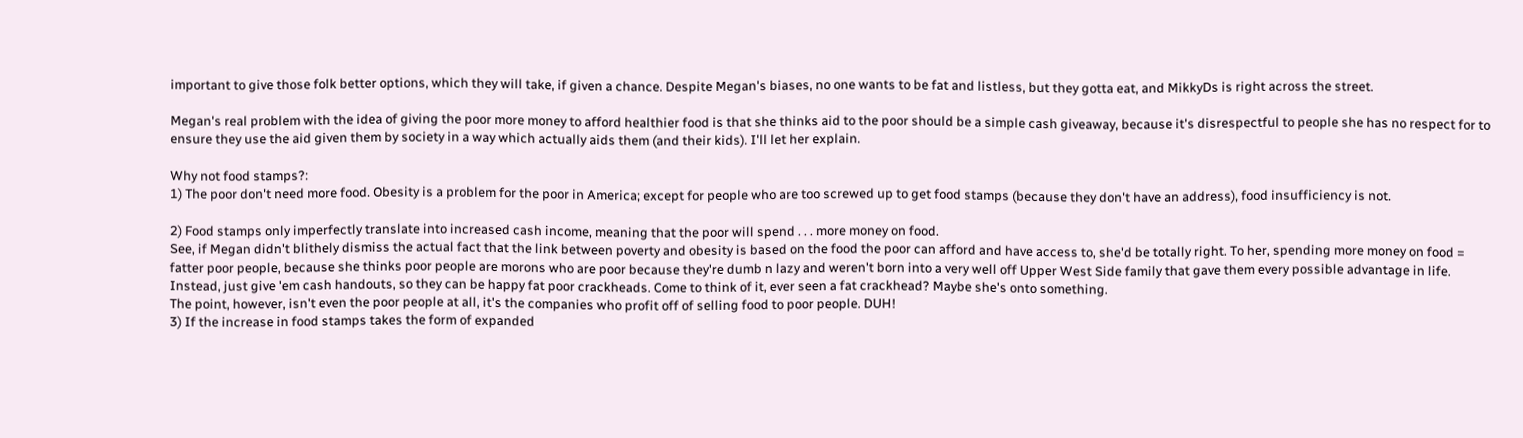important to give those folk better options, which they will take, if given a chance. Despite Megan's biases, no one wants to be fat and listless, but they gotta eat, and MikkyDs is right across the street.

Megan's real problem with the idea of giving the poor more money to afford healthier food is that she thinks aid to the poor should be a simple cash giveaway, because it's disrespectful to people she has no respect for to ensure they use the aid given them by society in a way which actually aids them (and their kids). I'll let her explain.

Why not food stamps?:
1) The poor don't need more food. Obesity is a problem for the poor in America; except for people who are too screwed up to get food stamps (because they don't have an address), food insufficiency is not.

2) Food stamps only imperfectly translate into increased cash income, meaning that the poor will spend . . . more money on food.
See, if Megan didn't blithely dismiss the actual fact that the link between poverty and obesity is based on the food the poor can afford and have access to, she'd be totally right. To her, spending more money on food = fatter poor people, because she thinks poor people are morons who are poor because they're dumb n lazy and weren't born into a very well off Upper West Side family that gave them every possible advantage in life. Instead, just give 'em cash handouts, so they can be happy fat poor crackheads. Come to think of it, ever seen a fat crackhead? Maybe she's onto something.
The point, however, isn't even the poor people at all, it's the companies who profit off of selling food to poor people. DUH!
3) If the increase in food stamps takes the form of expanded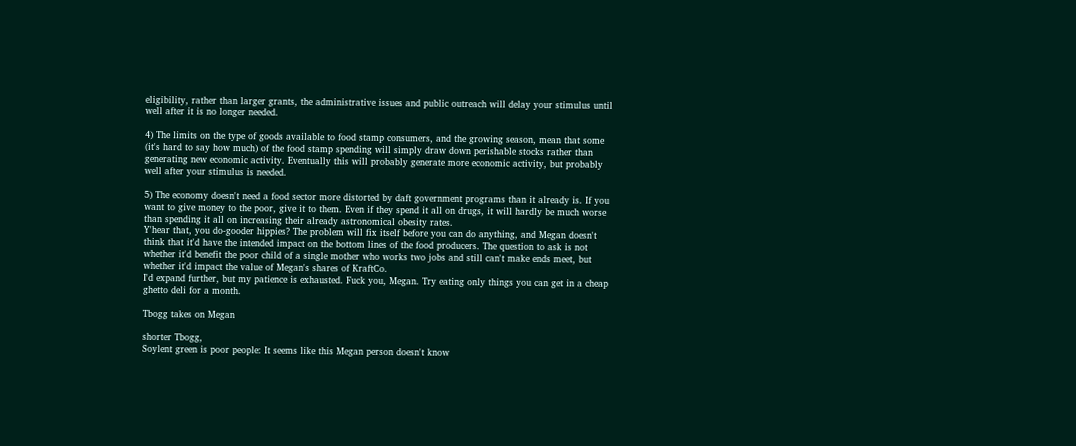eligibility, rather than larger grants, the administrative issues and public outreach will delay your stimulus until well after it is no longer needed.

4) The limits on the type of goods available to food stamp consumers, and the growing season, mean that some (it's hard to say how much) of the food stamp spending will simply draw down perishable stocks rather than generating new economic activity. Eventually this will probably generate more economic activity, but probably well after your stimulus is needed.

5) The economy doesn't need a food sector more distorted by daft government programs than it already is. If you want to give money to the poor, give it to them. Even if they spend it all on drugs, it will hardly be much worse than spending it all on increasing their already astronomical obesity rates.
Y'hear that, you do-gooder hippies? The problem will fix itself before you can do anything, and Megan doesn't think that it'd have the intended impact on the bottom lines of the food producers. The question to ask is not whether it'd benefit the poor child of a single mother who works two jobs and still can't make ends meet, but whether it'd impact the value of Megan's shares of KraftCo.
I'd expand further, but my patience is exhausted. Fuck you, Megan. Try eating only things you can get in a cheap ghetto deli for a month.

Tbogg takes on Megan

shorter Tbogg,
Soylent green is poor people: It seems like this Megan person doesn't know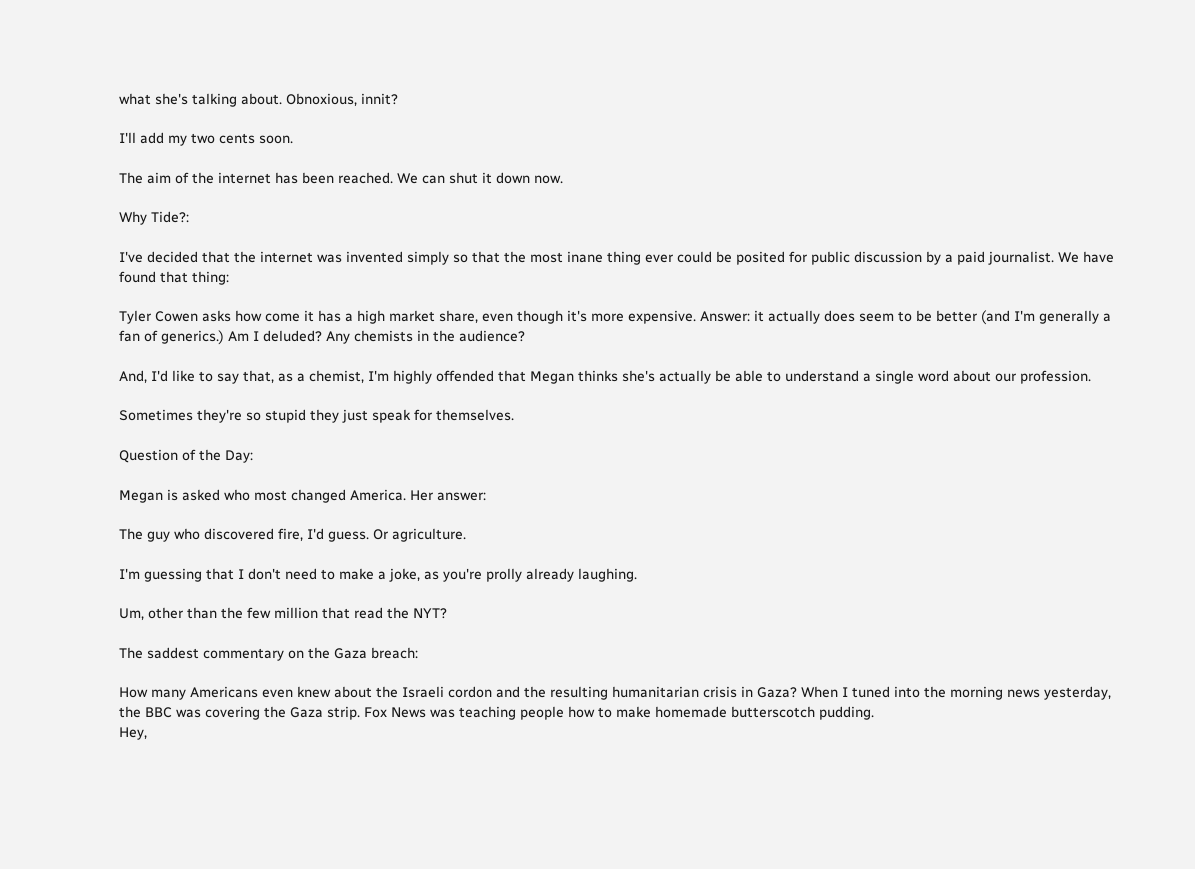what she's talking about. Obnoxious, innit?

I'll add my two cents soon.

The aim of the internet has been reached. We can shut it down now.

Why Tide?:

I've decided that the internet was invented simply so that the most inane thing ever could be posited for public discussion by a paid journalist. We have found that thing:

Tyler Cowen asks how come it has a high market share, even though it's more expensive. Answer: it actually does seem to be better (and I'm generally a fan of generics.) Am I deluded? Any chemists in the audience?

And, I'd like to say that, as a chemist, I'm highly offended that Megan thinks she's actually be able to understand a single word about our profession.

Sometimes they're so stupid they just speak for themselves.

Question of the Day:

Megan is asked who most changed America. Her answer:

The guy who discovered fire, I'd guess. Or agriculture.

I'm guessing that I don't need to make a joke, as you're prolly already laughing.

Um, other than the few million that read the NYT?

The saddest commentary on the Gaza breach:

How many Americans even knew about the Israeli cordon and the resulting humanitarian crisis in Gaza? When I tuned into the morning news yesterday, the BBC was covering the Gaza strip. Fox News was teaching people how to make homemade butterscotch pudding.
Hey,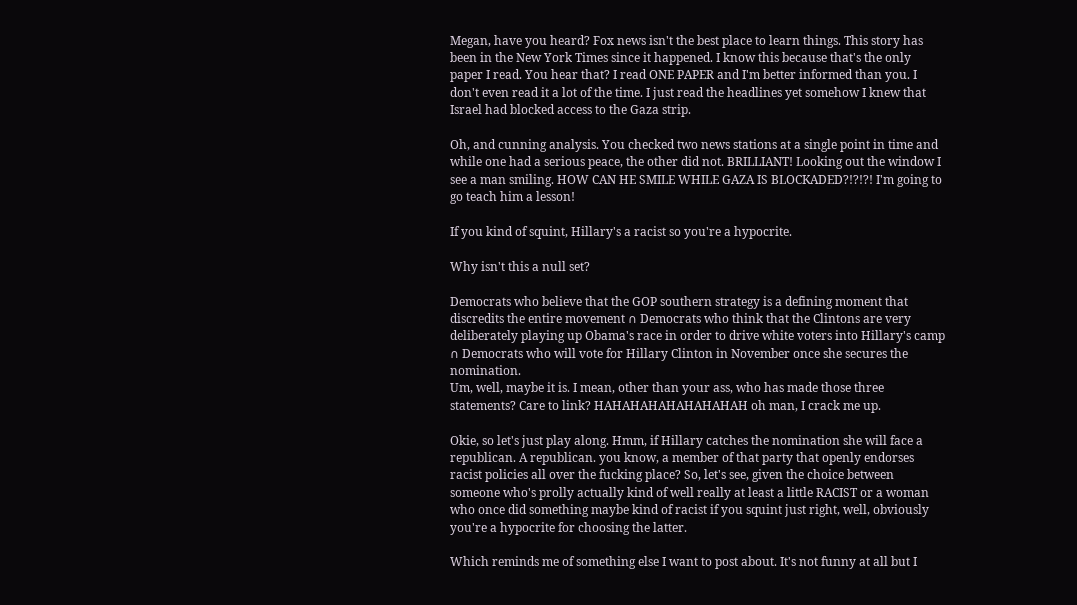Megan, have you heard? Fox news isn't the best place to learn things. This story has been in the New York Times since it happened. I know this because that's the only paper I read. You hear that? I read ONE PAPER and I'm better informed than you. I don't even read it a lot of the time. I just read the headlines yet somehow I knew that Israel had blocked access to the Gaza strip.

Oh, and cunning analysis. You checked two news stations at a single point in time and while one had a serious peace, the other did not. BRILLIANT! Looking out the window I see a man smiling. HOW CAN HE SMILE WHILE GAZA IS BLOCKADED?!?!?! I'm going to go teach him a lesson!

If you kind of squint, Hillary's a racist so you're a hypocrite.

Why isn't this a null set?

Democrats who believe that the GOP southern strategy is a defining moment that discredits the entire movement ∩ Democrats who think that the Clintons are very deliberately playing up Obama's race in order to drive white voters into Hillary's camp ∩ Democrats who will vote for Hillary Clinton in November once she secures the nomination.
Um, well, maybe it is. I mean, other than your ass, who has made those three statements? Care to link? HAHAHAHAHAHAHAHAH oh man, I crack me up.

Okie, so let's just play along. Hmm, if Hillary catches the nomination she will face a republican. A republican. you know, a member of that party that openly endorses racist policies all over the fucking place? So, let's see, given the choice between someone who's prolly actually kind of well really at least a little RACIST or a woman who once did something maybe kind of racist if you squint just right, well, obviously you're a hypocrite for choosing the latter.

Which reminds me of something else I want to post about. It's not funny at all but I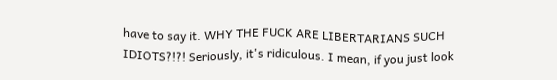have to say it. WHY THE FUCK ARE LIBERTARIANS SUCH IDIOTS?!?! Seriously, it's ridiculous. I mean, if you just look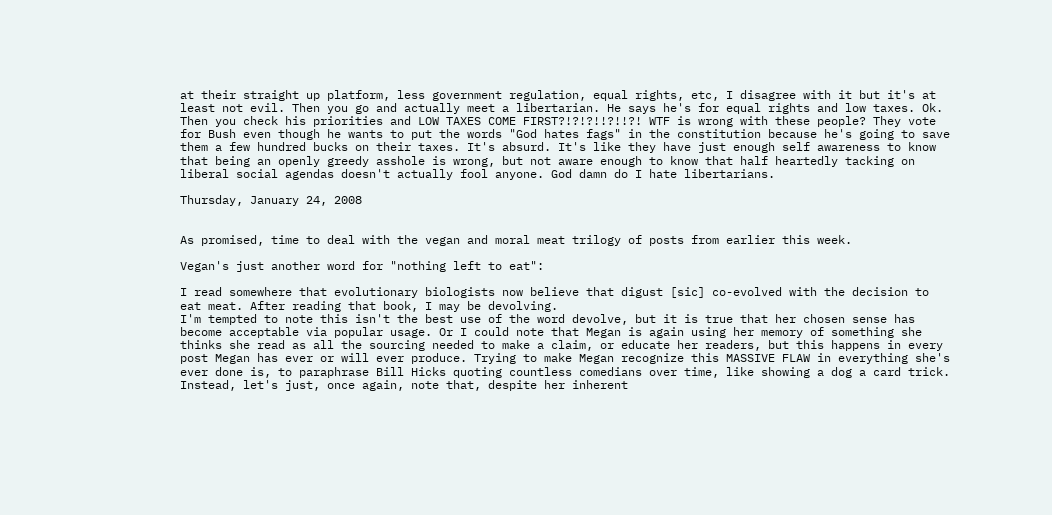at their straight up platform, less government regulation, equal rights, etc, I disagree with it but it's at least not evil. Then you go and actually meet a libertarian. He says he's for equal rights and low taxes. Ok. Then you check his priorities and LOW TAXES COME FIRST?!?!?!!?!!?! WTF is wrong with these people? They vote for Bush even though he wants to put the words "God hates fags" in the constitution because he's going to save them a few hundred bucks on their taxes. It's absurd. It's like they have just enough self awareness to know that being an openly greedy asshole is wrong, but not aware enough to know that half heartedly tacking on liberal social agendas doesn't actually fool anyone. God damn do I hate libertarians.

Thursday, January 24, 2008


As promised, time to deal with the vegan and moral meat trilogy of posts from earlier this week.

Vegan's just another word for "nothing left to eat":

I read somewhere that evolutionary biologists now believe that digust [sic] co-evolved with the decision to eat meat. After reading that book, I may be devolving.
I'm tempted to note this isn't the best use of the word devolve, but it is true that her chosen sense has become acceptable via popular usage. Or I could note that Megan is again using her memory of something she thinks she read as all the sourcing needed to make a claim, or educate her readers, but this happens in every post Megan has ever or will ever produce. Trying to make Megan recognize this MASSIVE FLAW in everything she's ever done is, to paraphrase Bill Hicks quoting countless comedians over time, like showing a dog a card trick.
Instead, let's just, once again, note that, despite her inherent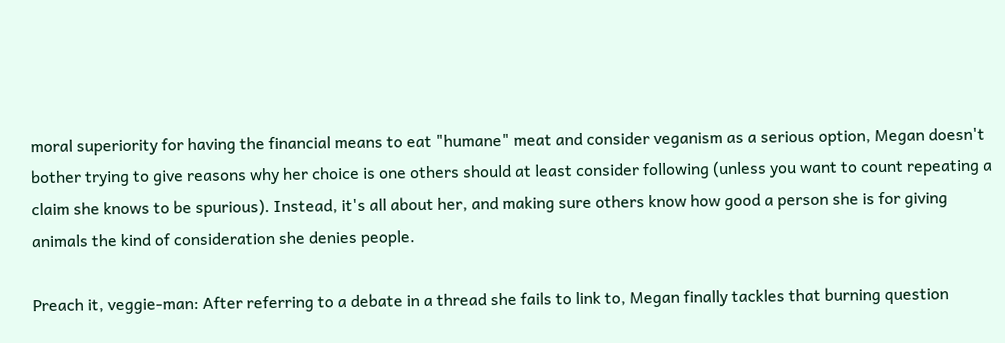moral superiority for having the financial means to eat "humane" meat and consider veganism as a serious option, Megan doesn't bother trying to give reasons why her choice is one others should at least consider following (unless you want to count repeating a claim she knows to be spurious). Instead, it's all about her, and making sure others know how good a person she is for giving animals the kind of consideration she denies people.

Preach it, veggie-man: After referring to a debate in a thread she fails to link to, Megan finally tackles that burning question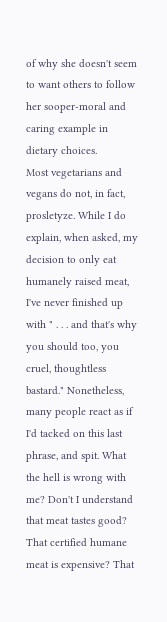of why she doesn't seem to want others to follow her sooper-moral and caring example in dietary choices.
Most vegetarians and vegans do not, in fact, prosletyze. While I do explain, when asked, my decision to only eat humanely raised meat, I've never finished up with " . . . and that's why you should too, you cruel, thoughtless bastard." Nonetheless, many people react as if I'd tacked on this last phrase, and spit. What the hell is wrong with me? Don't I understand that meat tastes good? That certified humane meat is expensive? That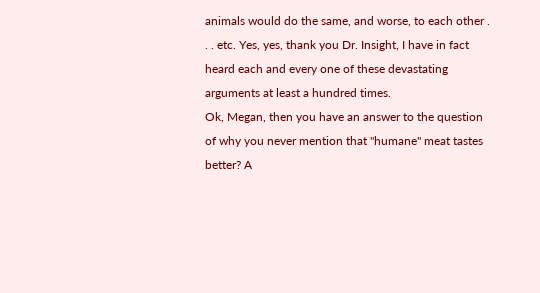animals would do the same, and worse, to each other . . . etc. Yes, yes, thank you Dr. Insight, I have in fact heard each and every one of these devastating arguments at least a hundred times.
Ok, Megan, then you have an answer to the question of why you never mention that "humane" meat tastes better? A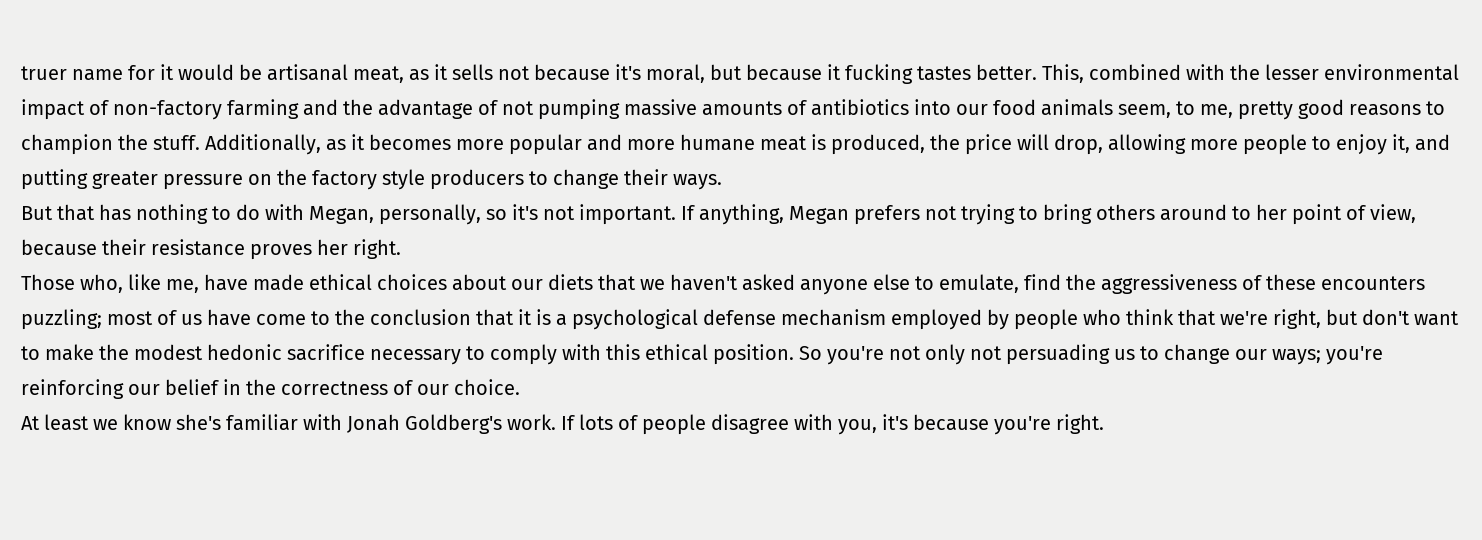truer name for it would be artisanal meat, as it sells not because it's moral, but because it fucking tastes better. This, combined with the lesser environmental impact of non-factory farming and the advantage of not pumping massive amounts of antibiotics into our food animals seem, to me, pretty good reasons to champion the stuff. Additionally, as it becomes more popular and more humane meat is produced, the price will drop, allowing more people to enjoy it, and putting greater pressure on the factory style producers to change their ways.
But that has nothing to do with Megan, personally, so it's not important. If anything, Megan prefers not trying to bring others around to her point of view, because their resistance proves her right.
Those who, like me, have made ethical choices about our diets that we haven't asked anyone else to emulate, find the aggressiveness of these encounters puzzling; most of us have come to the conclusion that it is a psychological defense mechanism employed by people who think that we're right, but don't want to make the modest hedonic sacrifice necessary to comply with this ethical position. So you're not only not persuading us to change our ways; you're reinforcing our belief in the correctness of our choice.
At least we know she's familiar with Jonah Goldberg's work. If lots of people disagree with you, it's because you're right.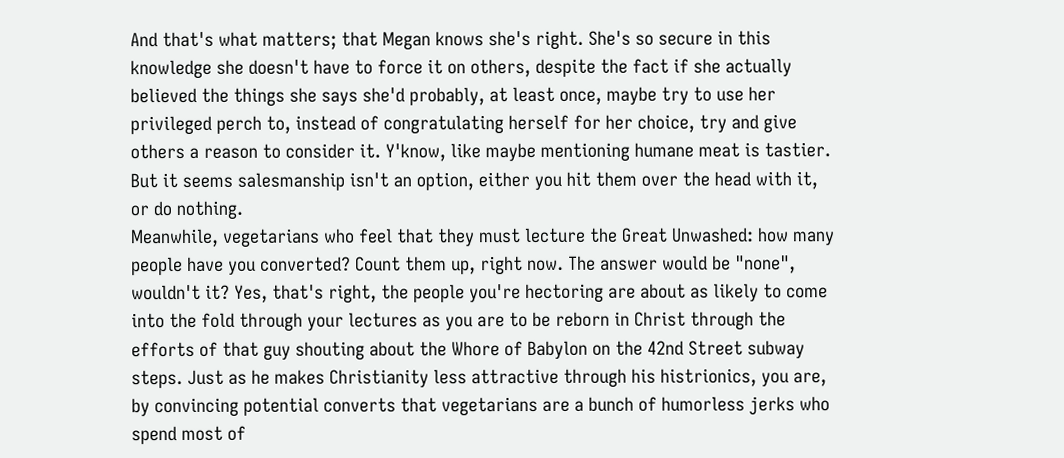And that's what matters; that Megan knows she's right. She's so secure in this knowledge she doesn't have to force it on others, despite the fact if she actually believed the things she says she'd probably, at least once, maybe try to use her privileged perch to, instead of congratulating herself for her choice, try and give others a reason to consider it. Y'know, like maybe mentioning humane meat is tastier. But it seems salesmanship isn't an option, either you hit them over the head with it, or do nothing.
Meanwhile, vegetarians who feel that they must lecture the Great Unwashed: how many people have you converted? Count them up, right now. The answer would be "none", wouldn't it? Yes, that's right, the people you're hectoring are about as likely to come into the fold through your lectures as you are to be reborn in Christ through the efforts of that guy shouting about the Whore of Babylon on the 42nd Street subway steps. Just as he makes Christianity less attractive through his histrionics, you are, by convincing potential converts that vegetarians are a bunch of humorless jerks who spend most of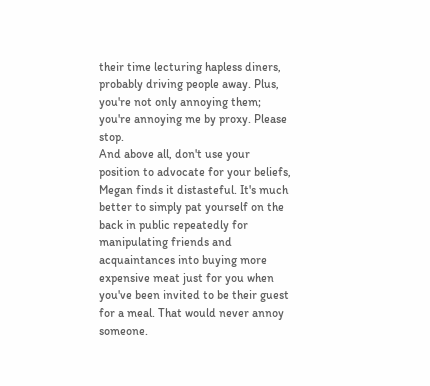their time lecturing hapless diners, probably driving people away. Plus, you're not only annoying them; you're annoying me by proxy. Please stop.
And above all, don't use your position to advocate for your beliefs, Megan finds it distasteful. It's much better to simply pat yourself on the back in public repeatedly for manipulating friends and acquaintances into buying more expensive meat just for you when you've been invited to be their guest for a meal. That would never annoy someone.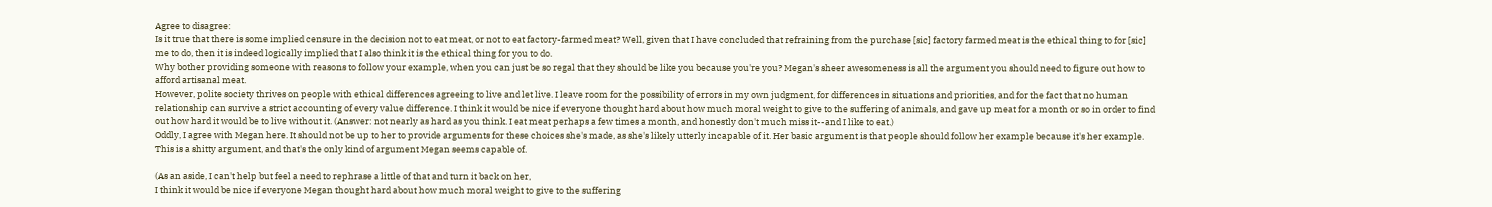Agree to disagree:
Is it true that there is some implied censure in the decision not to eat meat, or not to eat factory-farmed meat? Well, given that I have concluded that refraining from the purchase [sic] factory farmed meat is the ethical thing to for [sic] me to do, then it is indeed logically implied that I also think it is the ethical thing for you to do.
Why bother providing someone with reasons to follow your example, when you can just be so regal that they should be like you because you're you? Megan's sheer awesomeness is all the argument you should need to figure out how to afford artisanal meat.
However, polite society thrives on people with ethical differences agreeing to live and let live. I leave room for the possibility of errors in my own judgment, for differences in situations and priorities, and for the fact that no human relationship can survive a strict accounting of every value difference. I think it would be nice if everyone thought hard about how much moral weight to give to the suffering of animals, and gave up meat for a month or so in order to find out how hard it would be to live without it. (Answer: not nearly as hard as you think. I eat meat perhaps a few times a month, and honestly don't much miss it--and I like to eat.)
Oddly, I agree with Megan here. It should not be up to her to provide arguments for these choices she's made, as she's likely utterly incapable of it. Her basic argument is that people should follow her example because it's her example. This is a shitty argument, and that's the only kind of argument Megan seems capable of.

(As an aside, I can't help but feel a need to rephrase a little of that and turn it back on her,
I think it would be nice if everyone Megan thought hard about how much moral weight to give to the suffering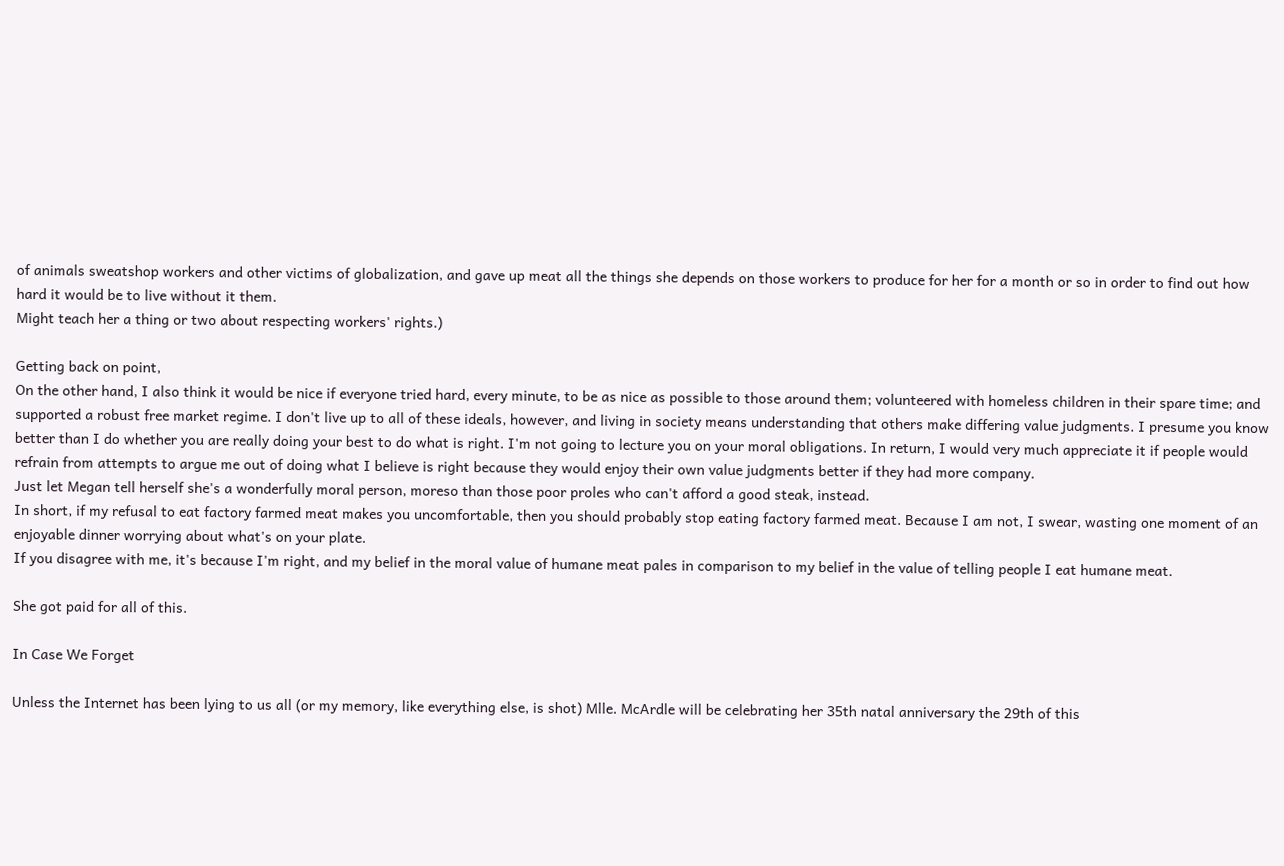of animals sweatshop workers and other victims of globalization, and gave up meat all the things she depends on those workers to produce for her for a month or so in order to find out how hard it would be to live without it them.
Might teach her a thing or two about respecting workers' rights.)

Getting back on point,
On the other hand, I also think it would be nice if everyone tried hard, every minute, to be as nice as possible to those around them; volunteered with homeless children in their spare time; and supported a robust free market regime. I don't live up to all of these ideals, however, and living in society means understanding that others make differing value judgments. I presume you know better than I do whether you are really doing your best to do what is right. I'm not going to lecture you on your moral obligations. In return, I would very much appreciate it if people would refrain from attempts to argue me out of doing what I believe is right because they would enjoy their own value judgments better if they had more company.
Just let Megan tell herself she's a wonderfully moral person, moreso than those poor proles who can't afford a good steak, instead.
In short, if my refusal to eat factory farmed meat makes you uncomfortable, then you should probably stop eating factory farmed meat. Because I am not, I swear, wasting one moment of an enjoyable dinner worrying about what's on your plate.
If you disagree with me, it's because I'm right, and my belief in the moral value of humane meat pales in comparison to my belief in the value of telling people I eat humane meat.

She got paid for all of this.

In Case We Forget

Unless the Internet has been lying to us all (or my memory, like everything else, is shot) Mlle. McArdle will be celebrating her 35th natal anniversary the 29th of this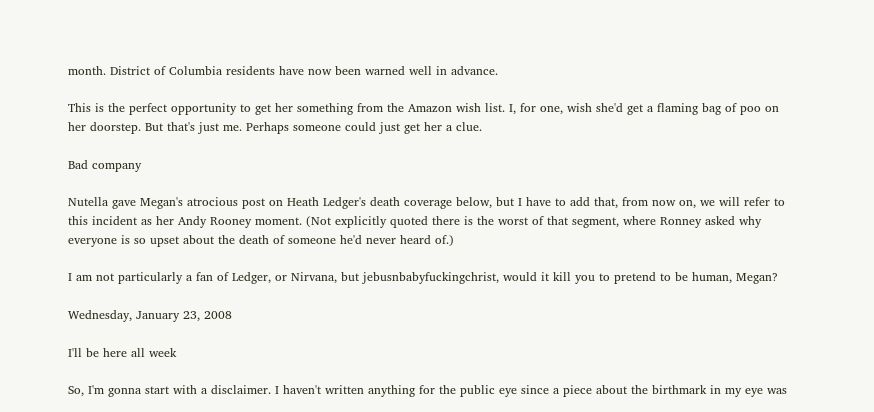month. District of Columbia residents have now been warned well in advance.

This is the perfect opportunity to get her something from the Amazon wish list. I, for one, wish she'd get a flaming bag of poo on her doorstep. But that's just me. Perhaps someone could just get her a clue.

Bad company

Nutella gave Megan's atrocious post on Heath Ledger's death coverage below, but I have to add that, from now on, we will refer to this incident as her Andy Rooney moment. (Not explicitly quoted there is the worst of that segment, where Ronney asked why everyone is so upset about the death of someone he'd never heard of.)

I am not particularly a fan of Ledger, or Nirvana, but jebusnbabyfuckingchrist, would it kill you to pretend to be human, Megan?

Wednesday, January 23, 2008

I'll be here all week

So, I'm gonna start with a disclaimer. I haven't written anything for the public eye since a piece about the birthmark in my eye was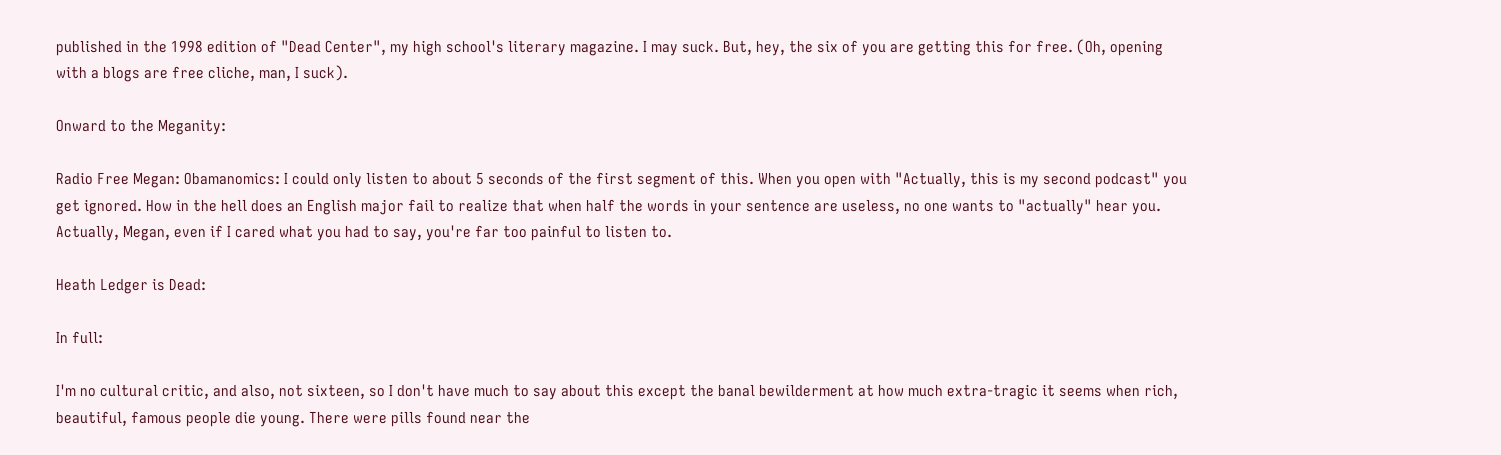published in the 1998 edition of "Dead Center", my high school's literary magazine. I may suck. But, hey, the six of you are getting this for free. (Oh, opening with a blogs are free cliche, man, I suck).

Onward to the Meganity:

Radio Free Megan: Obamanomics: I could only listen to about 5 seconds of the first segment of this. When you open with "Actually, this is my second podcast" you get ignored. How in the hell does an English major fail to realize that when half the words in your sentence are useless, no one wants to "actually" hear you. Actually, Megan, even if I cared what you had to say, you're far too painful to listen to.

Heath Ledger is Dead:

In full:

I'm no cultural critic, and also, not sixteen, so I don't have much to say about this except the banal bewilderment at how much extra-tragic it seems when rich, beautiful, famous people die young. There were pills found near the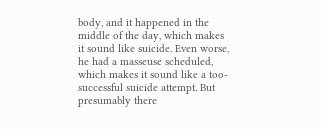body, and it happened in the middle of the day, which makes it sound like suicide. Even worse, he had a masseuse scheduled, which makes it sound like a too-successful suicide attempt. But presumably there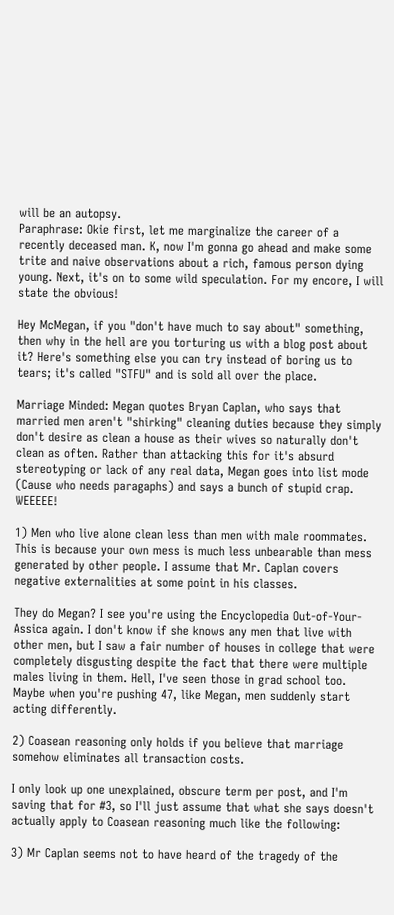will be an autopsy.
Paraphrase: Okie first, let me marginalize the career of a recently deceased man. K, now I'm gonna go ahead and make some trite and naive observations about a rich, famous person dying young. Next, it's on to some wild speculation. For my encore, I will state the obvious!

Hey McMegan, if you "don't have much to say about" something, then why in the hell are you torturing us with a blog post about it? Here's something else you can try instead of boring us to tears; it's called "STFU" and is sold all over the place.

Marriage Minded: Megan quotes Bryan Caplan, who says that married men aren't "shirking" cleaning duties because they simply don't desire as clean a house as their wives so naturally don't clean as often. Rather than attacking this for it's absurd stereotyping or lack of any real data, Megan goes into list mode (Cause who needs paragaphs) and says a bunch of stupid crap. WEEEEE!

1) Men who live alone clean less than men with male roommates. This is because your own mess is much less unbearable than mess generated by other people. I assume that Mr. Caplan covers negative externalities at some point in his classes.

They do Megan? I see you're using the Encyclopedia Out-of-Your-Assica again. I don't know if she knows any men that live with other men, but I saw a fair number of houses in college that were completely disgusting despite the fact that there were multiple males living in them. Hell, I've seen those in grad school too. Maybe when you're pushing 47, like Megan, men suddenly start acting differently.

2) Coasean reasoning only holds if you believe that marriage somehow eliminates all transaction costs.

I only look up one unexplained, obscure term per post, and I'm saving that for #3, so I'll just assume that what she says doesn't actually apply to Coasean reasoning much like the following:

3) Mr Caplan seems not to have heard of the tragedy of the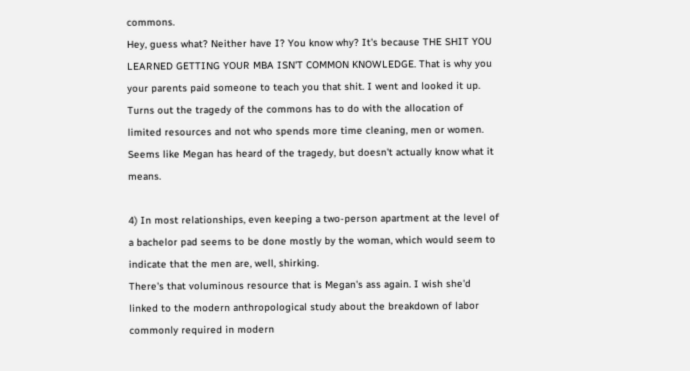commons.
Hey, guess what? Neither have I? You know why? It's because THE SHIT YOU LEARNED GETTING YOUR MBA ISN'T COMMON KNOWLEDGE. That is why you your parents paid someone to teach you that shit. I went and looked it up. Turns out the tragedy of the commons has to do with the allocation of limited resources and not who spends more time cleaning, men or women. Seems like Megan has heard of the tragedy, but doesn't actually know what it means.

4) In most relationships, even keeping a two-person apartment at the level of a bachelor pad seems to be done mostly by the woman, which would seem to indicate that the men are, well, shirking.
There's that voluminous resource that is Megan's ass again. I wish she'd linked to the modern anthropological study about the breakdown of labor commonly required in modern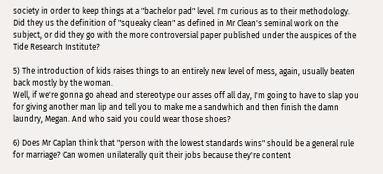society in order to keep things at a "bachelor pad" level. I'm curious as to their methodology. Did they us the definition of "squeaky clean" as defined in Mr Clean's seminal work on the subject, or did they go with the more controversial paper published under the auspices of the Tide Research Institute?

5) The introduction of kids raises things to an entirely new level of mess, again, usually beaten back mostly by the woman.
Well, if we're gonna go ahead and stereotype our asses off all day, I'm going to have to slap you for giving another man lip and tell you to make me a sandwhich and then finish the damn laundry, Megan. And who said you could wear those shoes?

6) Does Mr Caplan think that "person with the lowest standards wins" should be a general rule for marriage? Can women unilaterally quit their jobs because they're content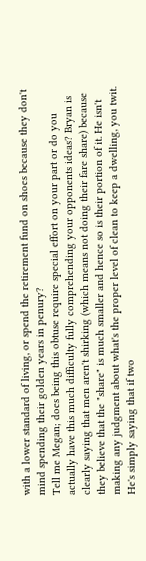with a lower standard of living, or spend the retirement fund on shoes because they don't mind spending their golden years in penury?
Tell me Megan; does being this obtuse require special effort on your part or do you actually have this much difficulty fully comprehending your opponents ideas? Bryan is clearly saying that men aren't shirking (which means not doing their fare share) because they believe that the "share" is much smaller and hence so is their portion of it. He isn't making any judgment about what's the proper level of clean to keep a dwelling, you twit. He's simply saying that if two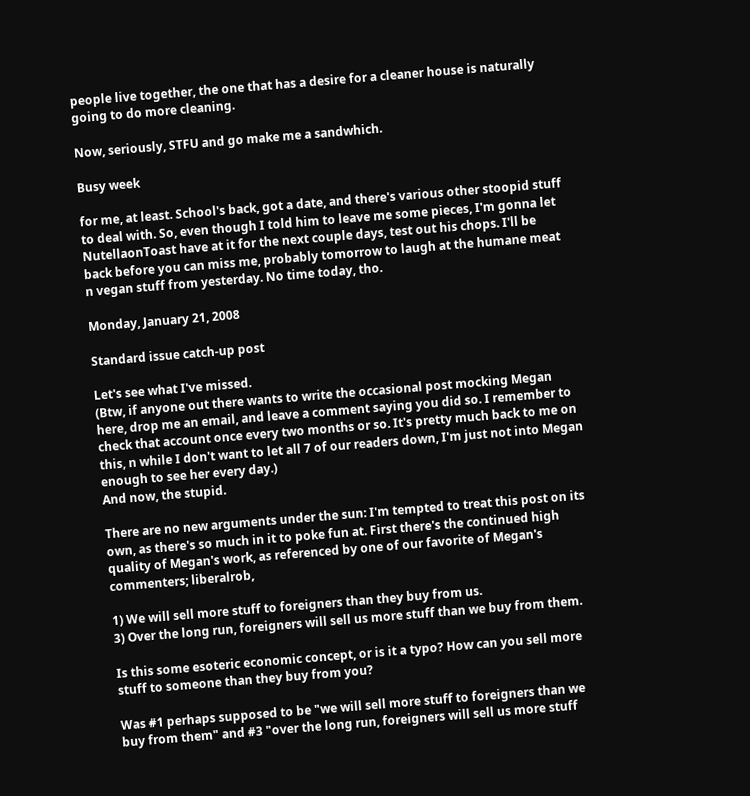people live together, the one that has a desire for a cleaner house is naturally going to do more cleaning.

Now, seriously, STFU and go make me a sandwhich.

Busy week

for me, at least. School's back, got a date, and there's various other stoopid stuff to deal with. So, even though I told him to leave me some pieces, I'm gonna let NutellaonToast have at it for the next couple days, test out his chops. I'll be back before you can miss me, probably tomorrow to laugh at the humane meat n vegan stuff from yesterday. No time today, tho.

Monday, January 21, 2008

Standard issue catch-up post

Let's see what I've missed.
(Btw, if anyone out there wants to write the occasional post mocking Megan here, drop me an email, and leave a comment saying you did so. I remember to check that account once every two months or so. It's pretty much back to me on this, n while I don't want to let all 7 of our readers down, I'm just not into Megan enough to see her every day.)
And now, the stupid.

There are no new arguments under the sun: I'm tempted to treat this post on its own, as there's so much in it to poke fun at. First there's the continued high quality of Megan's work, as referenced by one of our favorite of Megan's commenters; liberalrob,

1) We will sell more stuff to foreigners than they buy from us.
3) Over the long run, foreigners will sell us more stuff than we buy from them.

Is this some esoteric economic concept, or is it a typo? How can you sell more stuff to someone than they buy from you?

Was #1 perhaps supposed to be "we will sell more stuff to foreigners than we buy from them" and #3 "over the long run, foreigners will sell us more stuff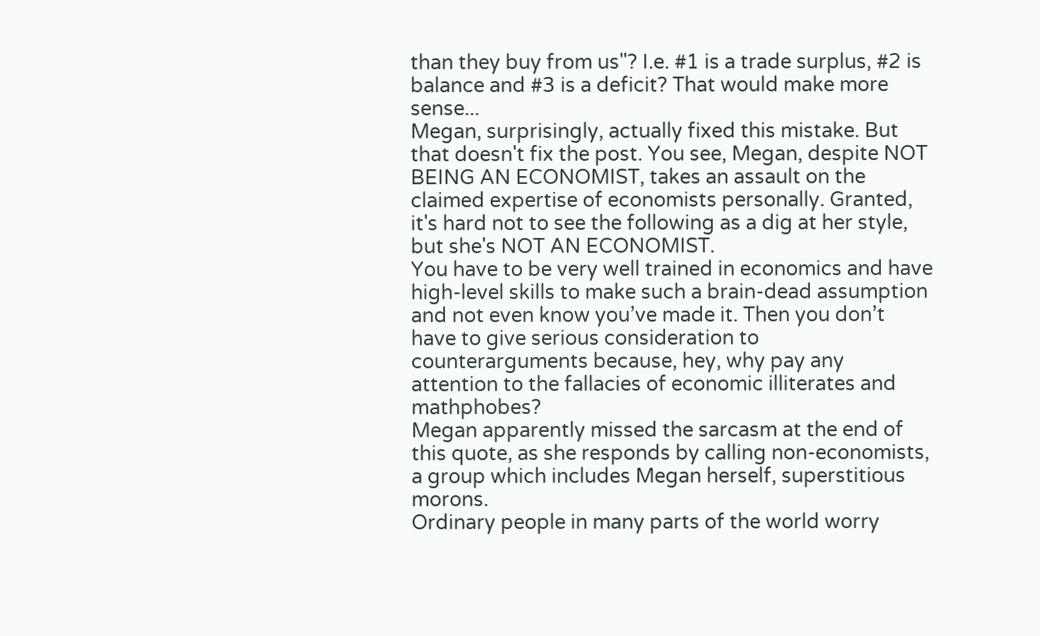than they buy from us"? I.e. #1 is a trade surplus, #2 is balance and #3 is a deficit? That would make more sense...
Megan, surprisingly, actually fixed this mistake. But that doesn't fix the post. You see, Megan, despite NOT BEING AN ECONOMIST, takes an assault on the claimed expertise of economists personally. Granted, it's hard not to see the following as a dig at her style, but she's NOT AN ECONOMIST.
You have to be very well trained in economics and have high-level skills to make such a brain-dead assumption and not even know you’ve made it. Then you don’t have to give serious consideration to counterarguments because, hey, why pay any attention to the fallacies of economic illiterates and mathphobes?
Megan apparently missed the sarcasm at the end of this quote, as she responds by calling non-economists, a group which includes Megan herself, superstitious morons.
Ordinary people in many parts of the world worry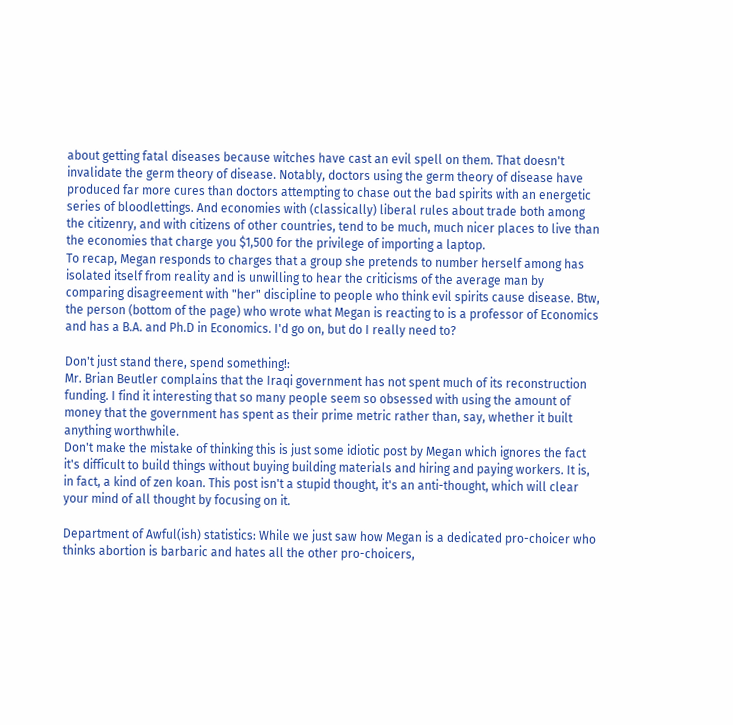about getting fatal diseases because witches have cast an evil spell on them. That doesn't invalidate the germ theory of disease. Notably, doctors using the germ theory of disease have produced far more cures than doctors attempting to chase out the bad spirits with an energetic series of bloodlettings. And economies with (classically) liberal rules about trade both among the citizenry, and with citizens of other countries, tend to be much, much nicer places to live than the economies that charge you $1,500 for the privilege of importing a laptop.
To recap, Megan responds to charges that a group she pretends to number herself among has isolated itself from reality and is unwilling to hear the criticisms of the average man by comparing disagreement with "her" discipline to people who think evil spirits cause disease. Btw, the person (bottom of the page) who wrote what Megan is reacting to is a professor of Economics and has a B.A. and Ph.D in Economics. I'd go on, but do I really need to?

Don't just stand there, spend something!:
Mr. Brian Beutler complains that the Iraqi government has not spent much of its reconstruction funding. I find it interesting that so many people seem so obsessed with using the amount of money that the government has spent as their prime metric rather than, say, whether it built anything worthwhile.
Don't make the mistake of thinking this is just some idiotic post by Megan which ignores the fact it's difficult to build things without buying building materials and hiring and paying workers. It is, in fact, a kind of zen koan. This post isn't a stupid thought, it's an anti-thought, which will clear your mind of all thought by focusing on it.

Department of Awful(ish) statistics: While we just saw how Megan is a dedicated pro-choicer who thinks abortion is barbaric and hates all the other pro-choicers,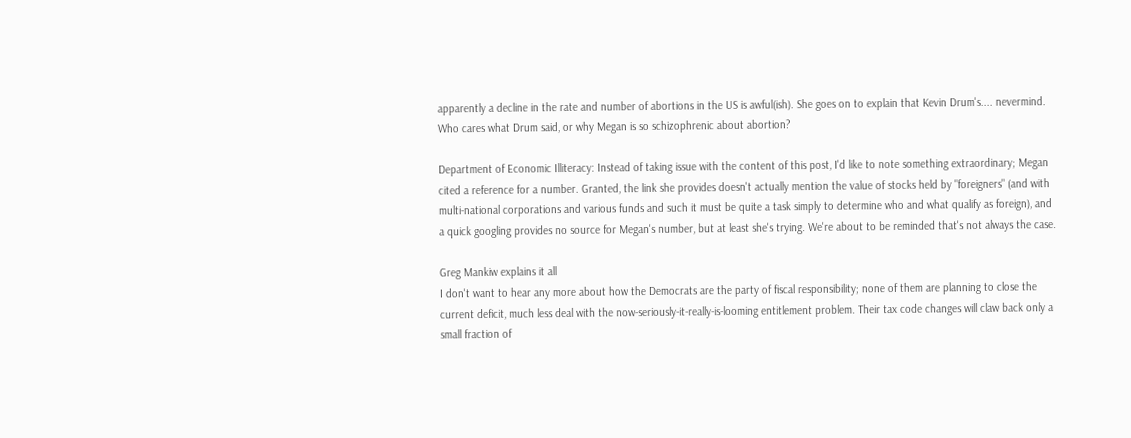apparently a decline in the rate and number of abortions in the US is awful(ish). She goes on to explain that Kevin Drum's.... nevermind. Who cares what Drum said, or why Megan is so schizophrenic about abortion?

Department of Economic Illiteracy: Instead of taking issue with the content of this post, I'd like to note something extraordinary; Megan cited a reference for a number. Granted, the link she provides doesn't actually mention the value of stocks held by "foreigners" (and with multi-national corporations and various funds and such it must be quite a task simply to determine who and what qualify as foreign), and a quick googling provides no source for Megan's number, but at least she's trying. We're about to be reminded that's not always the case.

Greg Mankiw explains it all
I don't want to hear any more about how the Democrats are the party of fiscal responsibility; none of them are planning to close the current deficit, much less deal with the now-seriously-it-really-is-looming entitlement problem. Their tax code changes will claw back only a small fraction of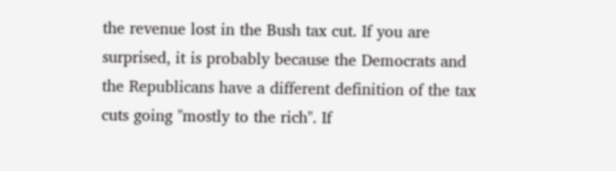the revenue lost in the Bush tax cut. If you are surprised, it is probably because the Democrats and the Republicans have a different definition of the tax cuts going "mostly to the rich". If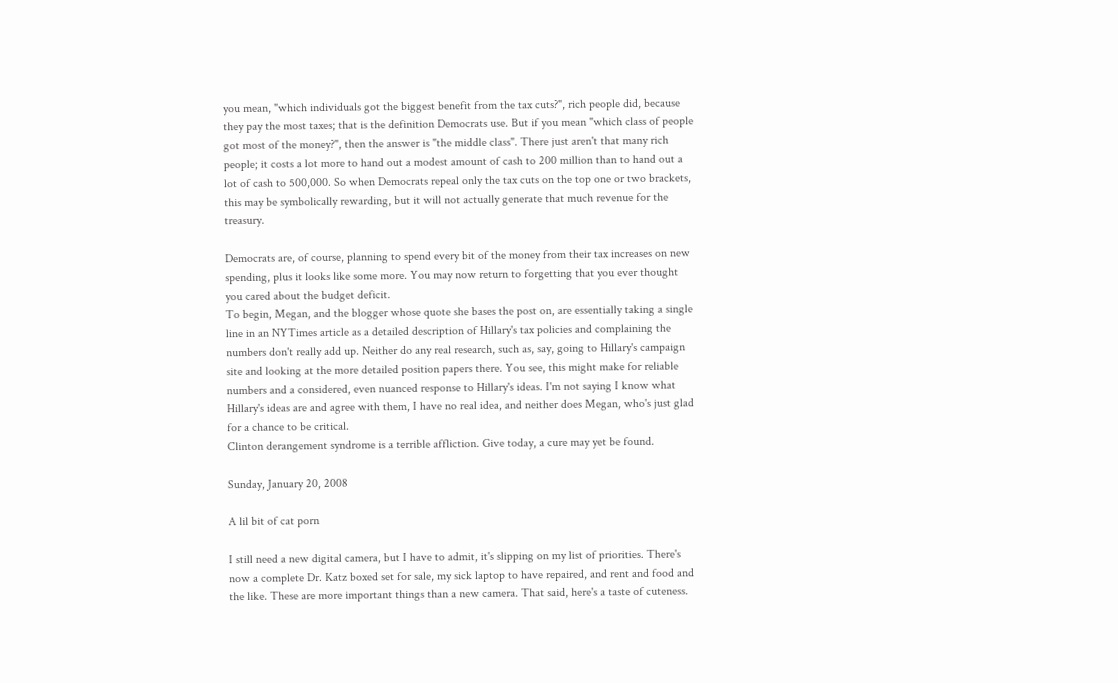you mean, "which individuals got the biggest benefit from the tax cuts?", rich people did, because they pay the most taxes; that is the definition Democrats use. But if you mean "which class of people got most of the money?", then the answer is "the middle class". There just aren't that many rich people; it costs a lot more to hand out a modest amount of cash to 200 million than to hand out a lot of cash to 500,000. So when Democrats repeal only the tax cuts on the top one or two brackets, this may be symbolically rewarding, but it will not actually generate that much revenue for the treasury.

Democrats are, of course, planning to spend every bit of the money from their tax increases on new spending, plus it looks like some more. You may now return to forgetting that you ever thought you cared about the budget deficit.
To begin, Megan, and the blogger whose quote she bases the post on, are essentially taking a single line in an NYTimes article as a detailed description of Hillary's tax policies and complaining the numbers don't really add up. Neither do any real research, such as, say, going to Hillary's campaign site and looking at the more detailed position papers there. You see, this might make for reliable numbers and a considered, even nuanced response to Hillary's ideas. I'm not saying I know what Hillary's ideas are and agree with them, I have no real idea, and neither does Megan, who's just glad for a chance to be critical.
Clinton derangement syndrome is a terrible affliction. Give today, a cure may yet be found.

Sunday, January 20, 2008

A lil bit of cat porn

I still need a new digital camera, but I have to admit, it's slipping on my list of priorities. There's now a complete Dr. Katz boxed set for sale, my sick laptop to have repaired, and rent and food and the like. These are more important things than a new camera. That said, here's a taste of cuteness.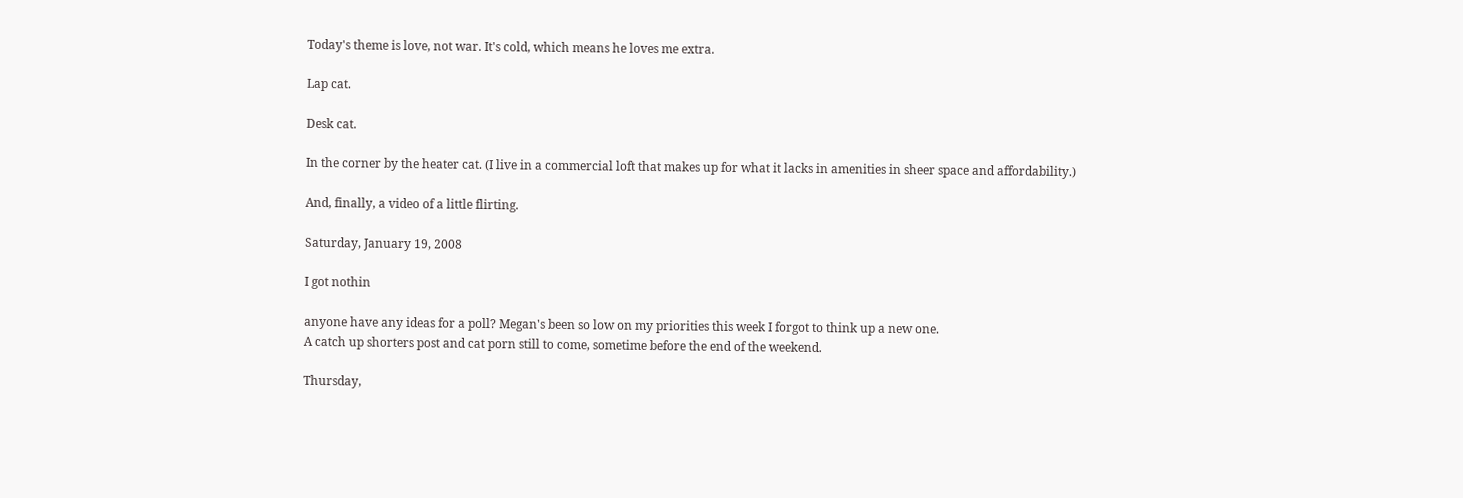Today's theme is love, not war. It's cold, which means he loves me extra.

Lap cat.

Desk cat.

In the corner by the heater cat. (I live in a commercial loft that makes up for what it lacks in amenities in sheer space and affordability.)

And, finally, a video of a little flirting.

Saturday, January 19, 2008

I got nothin

anyone have any ideas for a poll? Megan's been so low on my priorities this week I forgot to think up a new one.
A catch up shorters post and cat porn still to come, sometime before the end of the weekend.

Thursday,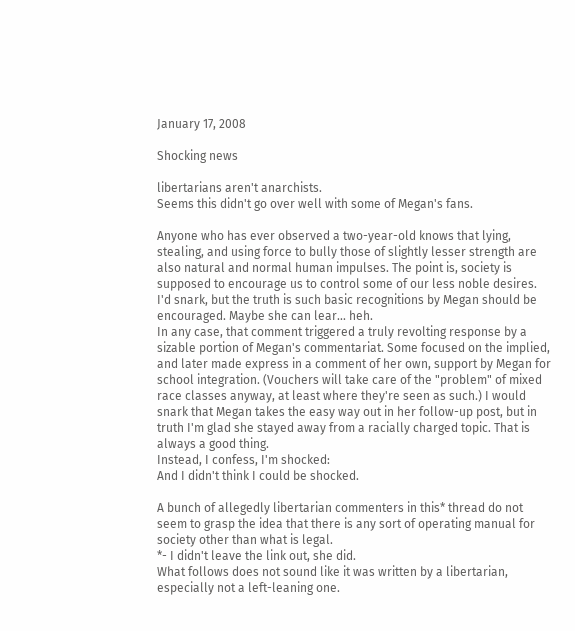January 17, 2008

Shocking news

libertarians aren't anarchists.
Seems this didn't go over well with some of Megan's fans.

Anyone who has ever observed a two-year-old knows that lying, stealing, and using force to bully those of slightly lesser strength are also natural and normal human impulses. The point is, society is supposed to encourage us to control some of our less noble desires.
I'd snark, but the truth is such basic recognitions by Megan should be encouraged. Maybe she can lear... heh.
In any case, that comment triggered a truly revolting response by a sizable portion of Megan's commentariat. Some focused on the implied, and later made express in a comment of her own, support by Megan for school integration. (Vouchers will take care of the "problem" of mixed race classes anyway, at least where they're seen as such.) I would snark that Megan takes the easy way out in her follow-up post, but in truth I'm glad she stayed away from a racially charged topic. That is always a good thing.
Instead, I confess, I'm shocked:
And I didn't think I could be shocked.

A bunch of allegedly libertarian commenters in this* thread do not seem to grasp the idea that there is any sort of operating manual for society other than what is legal.
*- I didn't leave the link out, she did.
What follows does not sound like it was written by a libertarian, especially not a left-leaning one.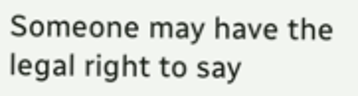Someone may have the legal right to say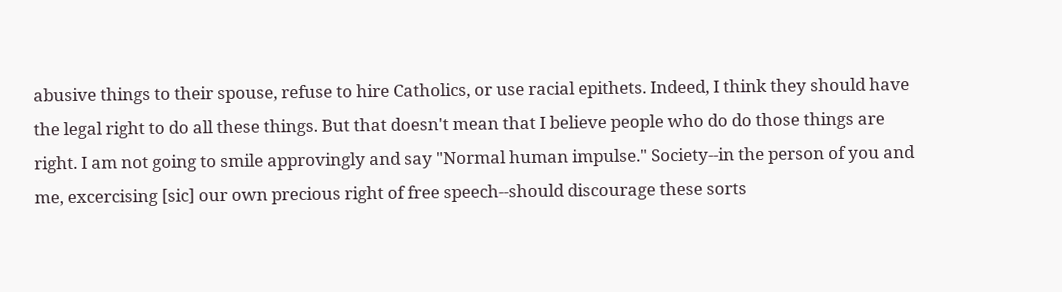abusive things to their spouse, refuse to hire Catholics, or use racial epithets. Indeed, I think they should have the legal right to do all these things. But that doesn't mean that I believe people who do do those things are right. I am not going to smile approvingly and say "Normal human impulse." Society--in the person of you and me, excercising [sic] our own precious right of free speech--should discourage these sorts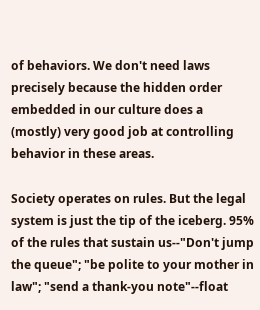of behaviors. We don't need laws precisely because the hidden order embedded in our culture does a (mostly) very good job at controlling behavior in these areas.

Society operates on rules. But the legal system is just the tip of the iceberg. 95% of the rules that sustain us--"Don't jump the queue"; "be polite to your mother in law"; "send a thank-you note"--float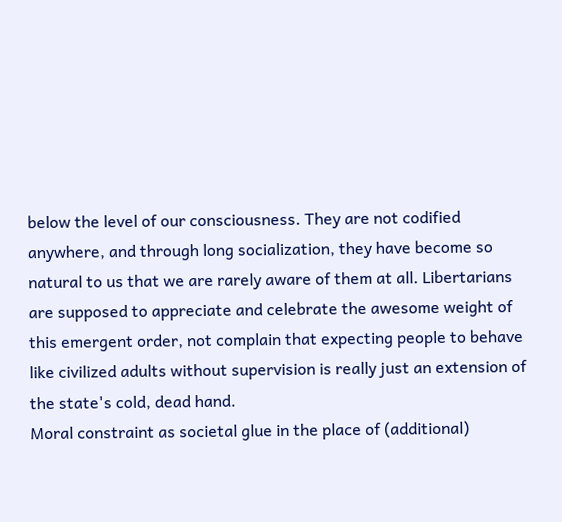below the level of our consciousness. They are not codified anywhere, and through long socialization, they have become so natural to us that we are rarely aware of them at all. Libertarians are supposed to appreciate and celebrate the awesome weight of this emergent order, not complain that expecting people to behave like civilized adults without supervision is really just an extension of the state's cold, dead hand.
Moral constraint as societal glue in the place of (additional)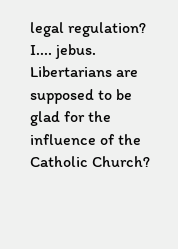legal regulation? I.... jebus. Libertarians are supposed to be glad for the influence of the Catholic Church?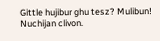Gittle hujibur ghu tesz? Mulibun! Nuchijan clivon.